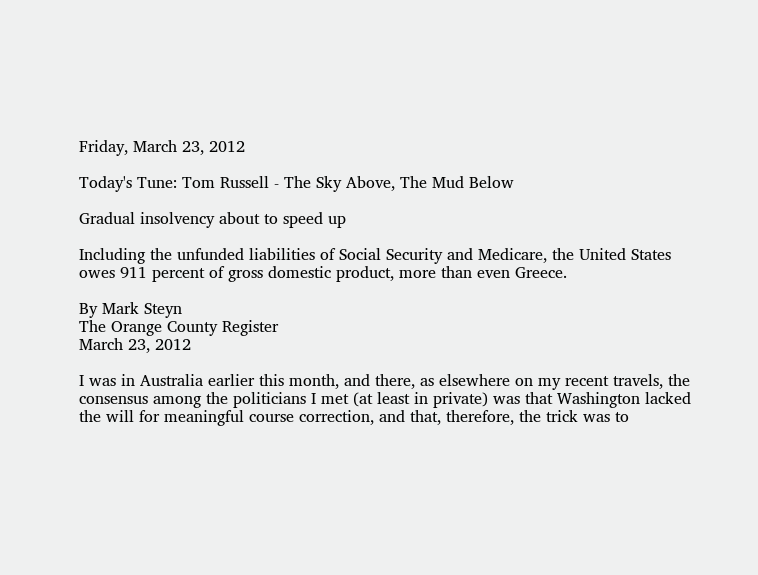Friday, March 23, 2012

Today's Tune: Tom Russell - The Sky Above, The Mud Below

Gradual insolvency about to speed up

Including the unfunded liabilities of Social Security and Medicare, the United States owes 911 percent of gross domestic product, more than even Greece.

By Mark Steyn
The Orange County Register
March 23, 2012

I was in Australia earlier this month, and there, as elsewhere on my recent travels, the consensus among the politicians I met (at least in private) was that Washington lacked the will for meaningful course correction, and that, therefore, the trick was to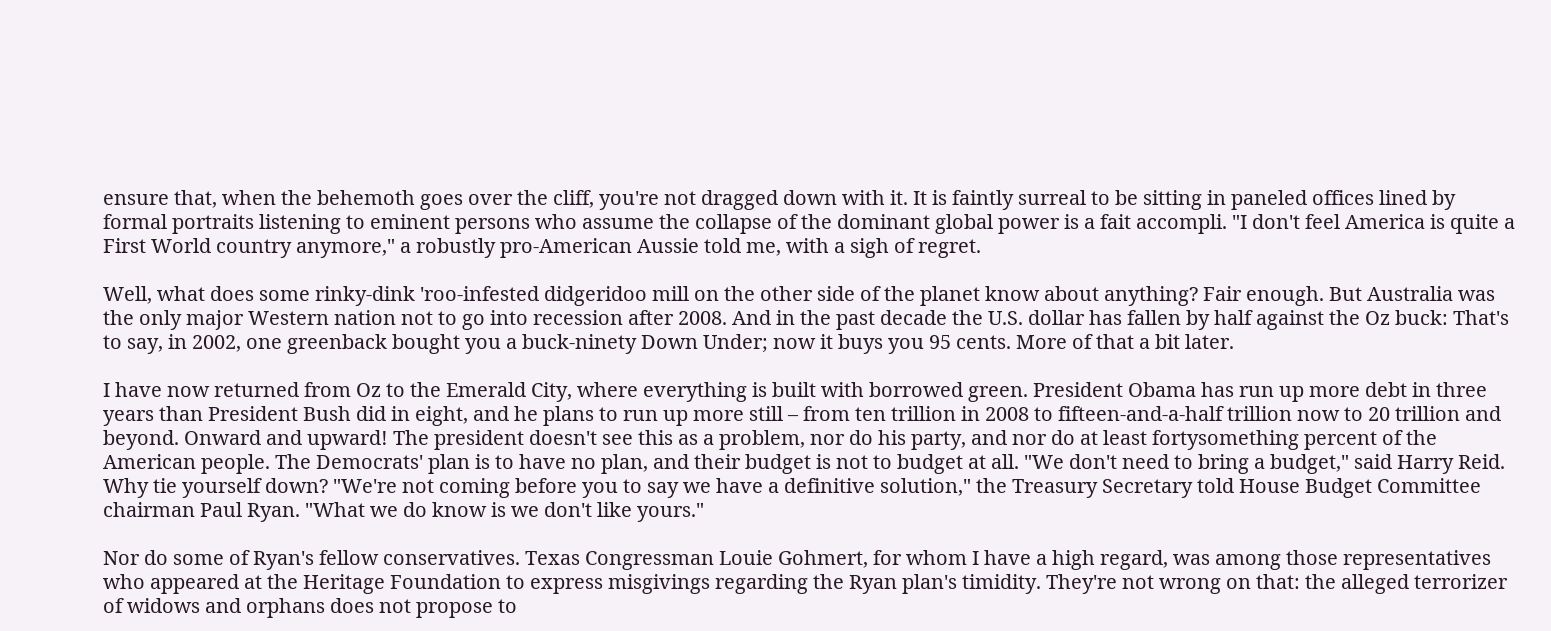ensure that, when the behemoth goes over the cliff, you're not dragged down with it. It is faintly surreal to be sitting in paneled offices lined by formal portraits listening to eminent persons who assume the collapse of the dominant global power is a fait accompli. "I don't feel America is quite a First World country anymore," a robustly pro-American Aussie told me, with a sigh of regret.

Well, what does some rinky-dink 'roo-infested didgeridoo mill on the other side of the planet know about anything? Fair enough. But Australia was the only major Western nation not to go into recession after 2008. And in the past decade the U.S. dollar has fallen by half against the Oz buck: That's to say, in 2002, one greenback bought you a buck-ninety Down Under; now it buys you 95 cents. More of that a bit later.

I have now returned from Oz to the Emerald City, where everything is built with borrowed green. President Obama has run up more debt in three years than President Bush did in eight, and he plans to run up more still – from ten trillion in 2008 to fifteen-and-a-half trillion now to 20 trillion and beyond. Onward and upward! The president doesn't see this as a problem, nor do his party, and nor do at least fortysomething percent of the American people. The Democrats' plan is to have no plan, and their budget is not to budget at all. "We don't need to bring a budget," said Harry Reid. Why tie yourself down? "We're not coming before you to say we have a definitive solution," the Treasury Secretary told House Budget Committee chairman Paul Ryan. "What we do know is we don't like yours."

Nor do some of Ryan's fellow conservatives. Texas Congressman Louie Gohmert, for whom I have a high regard, was among those representatives who appeared at the Heritage Foundation to express misgivings regarding the Ryan plan's timidity. They're not wrong on that: the alleged terrorizer of widows and orphans does not propose to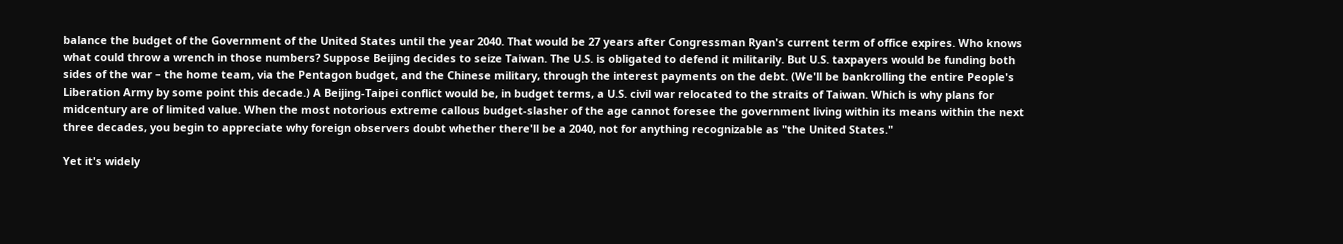balance the budget of the Government of the United States until the year 2040. That would be 27 years after Congressman Ryan's current term of office expires. Who knows what could throw a wrench in those numbers? Suppose Beijing decides to seize Taiwan. The U.S. is obligated to defend it militarily. But U.S. taxpayers would be funding both sides of the war – the home team, via the Pentagon budget, and the Chinese military, through the interest payments on the debt. (We'll be bankrolling the entire People's Liberation Army by some point this decade.) A Beijing-Taipei conflict would be, in budget terms, a U.S. civil war relocated to the straits of Taiwan. Which is why plans for midcentury are of limited value. When the most notorious extreme callous budget-slasher of the age cannot foresee the government living within its means within the next three decades, you begin to appreciate why foreign observers doubt whether there'll be a 2040, not for anything recognizable as "the United States."

Yet it's widely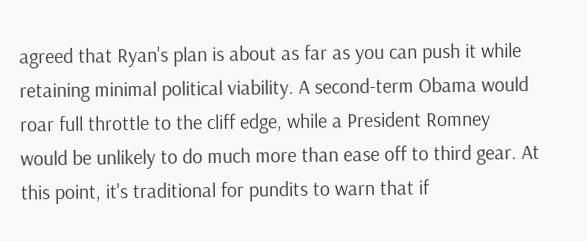agreed that Ryan's plan is about as far as you can push it while retaining minimal political viability. A second-term Obama would roar full throttle to the cliff edge, while a President Romney would be unlikely to do much more than ease off to third gear. At this point, it's traditional for pundits to warn that if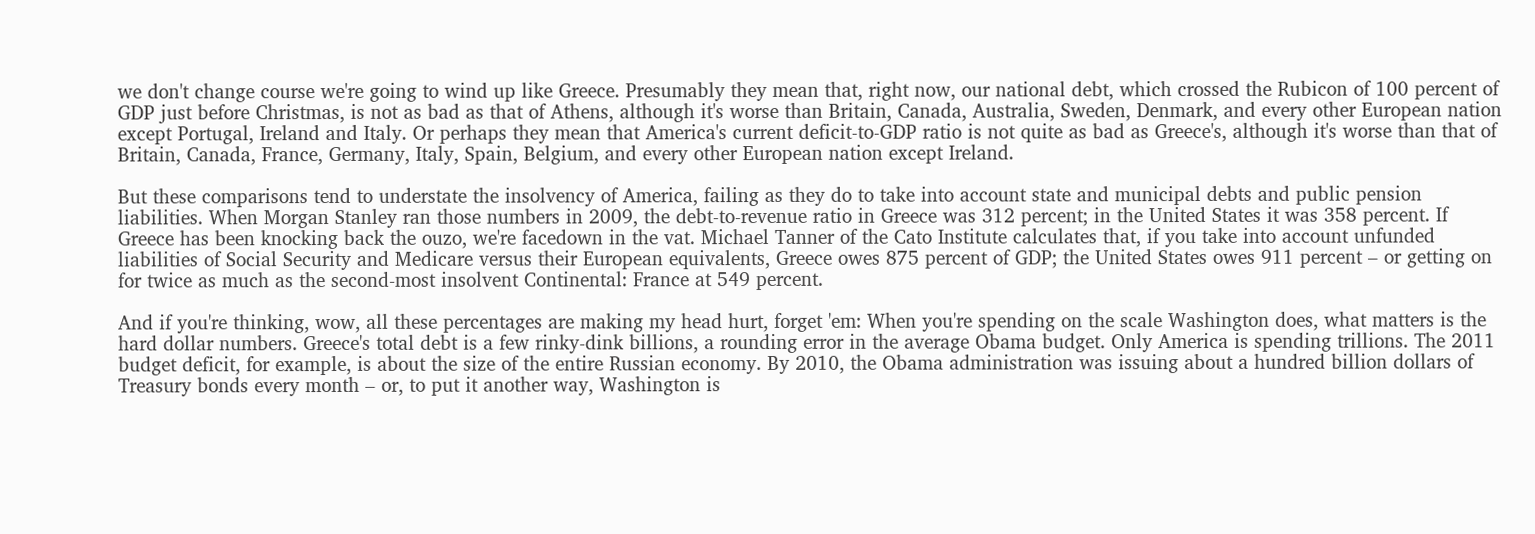we don't change course we're going to wind up like Greece. Presumably they mean that, right now, our national debt, which crossed the Rubicon of 100 percent of GDP just before Christmas, is not as bad as that of Athens, although it's worse than Britain, Canada, Australia, Sweden, Denmark, and every other European nation except Portugal, Ireland and Italy. Or perhaps they mean that America's current deficit-to-GDP ratio is not quite as bad as Greece's, although it's worse than that of Britain, Canada, France, Germany, Italy, Spain, Belgium, and every other European nation except Ireland.

But these comparisons tend to understate the insolvency of America, failing as they do to take into account state and municipal debts and public pension liabilities. When Morgan Stanley ran those numbers in 2009, the debt-to-revenue ratio in Greece was 312 percent; in the United States it was 358 percent. If Greece has been knocking back the ouzo, we're facedown in the vat. Michael Tanner of the Cato Institute calculates that, if you take into account unfunded liabilities of Social Security and Medicare versus their European equivalents, Greece owes 875 percent of GDP; the United States owes 911 percent – or getting on for twice as much as the second-most insolvent Continental: France at 549 percent.

And if you're thinking, wow, all these percentages are making my head hurt, forget 'em: When you're spending on the scale Washington does, what matters is the hard dollar numbers. Greece's total debt is a few rinky-dink billions, a rounding error in the average Obama budget. Only America is spending trillions. The 2011 budget deficit, for example, is about the size of the entire Russian economy. By 2010, the Obama administration was issuing about a hundred billion dollars of Treasury bonds every month – or, to put it another way, Washington is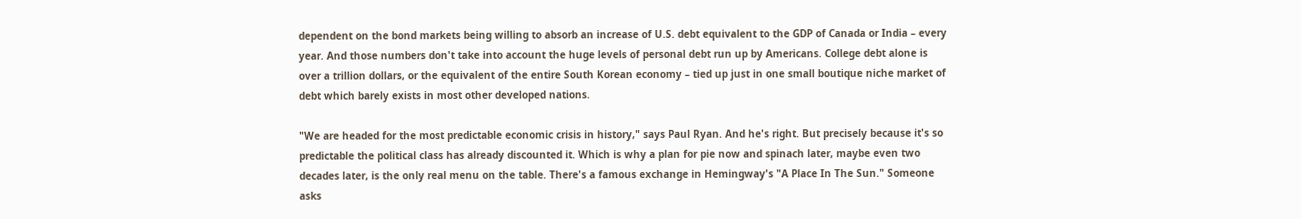dependent on the bond markets being willing to absorb an increase of U.S. debt equivalent to the GDP of Canada or India – every year. And those numbers don't take into account the huge levels of personal debt run up by Americans. College debt alone is over a trillion dollars, or the equivalent of the entire South Korean economy – tied up just in one small boutique niche market of debt which barely exists in most other developed nations.

"We are headed for the most predictable economic crisis in history," says Paul Ryan. And he's right. But precisely because it's so predictable the political class has already discounted it. Which is why a plan for pie now and spinach later, maybe even two decades later, is the only real menu on the table. There's a famous exchange in Hemingway's "A Place In The Sun." Someone asks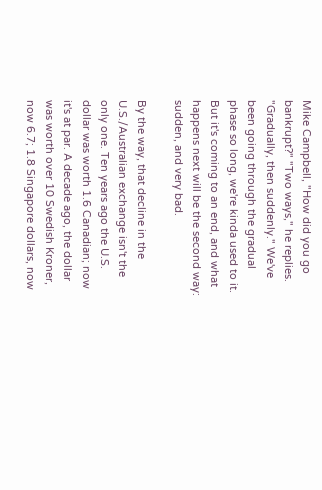Mike Campbell, "How did you go bankrupt?" "Two ways," he replies. "Gradually, then suddenly." We've been going through the gradual phase so long, we're kinda used to it. But it's coming to an end, and what happens next will be the second way: sudden, and very bad.

By the way, that decline in the U.S./Australian exchange isn't the only one. Ten years ago the U.S. dollar was worth 1.6 Canadian; now it's at par. A decade ago, the dollar was worth over 10 Swedish Kroner, now 6.7; 1.8 Singapore dollars, now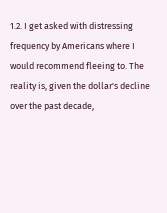1.2. I get asked with distressing frequency by Americans where I would recommend fleeing to. The reality is, given the dollar's decline over the past decade,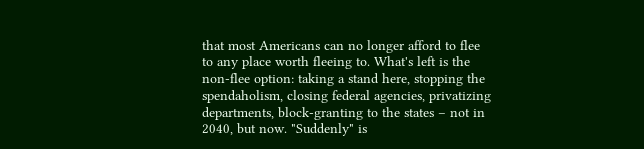that most Americans can no longer afford to flee to any place worth fleeing to. What's left is the non-flee option: taking a stand here, stopping the spendaholism, closing federal agencies, privatizing departments, block-granting to the states – not in 2040, but now. "Suddenly" is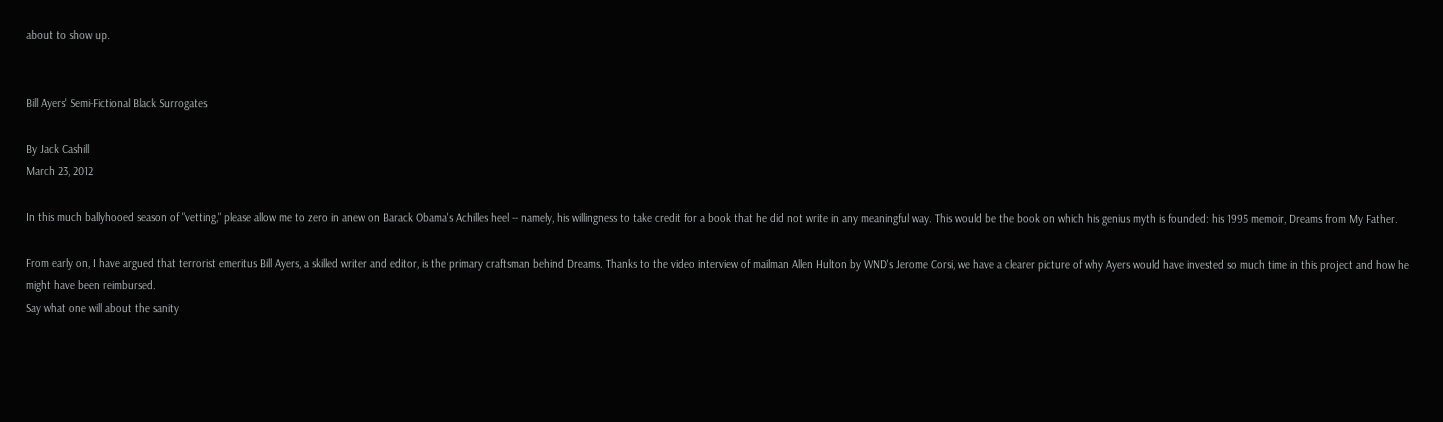about to show up.


Bill Ayers' Semi-Fictional Black Surrogates

By Jack Cashill
March 23, 2012

In this much ballyhooed season of "vetting," please allow me to zero in anew on Barack Obama's Achilles heel -- namely, his willingness to take credit for a book that he did not write in any meaningful way. This would be the book on which his genius myth is founded: his 1995 memoir, Dreams from My Father.

From early on, I have argued that terrorist emeritus Bill Ayers, a skilled writer and editor, is the primary craftsman behind Dreams. Thanks to the video interview of mailman Allen Hulton by WND's Jerome Corsi, we have a clearer picture of why Ayers would have invested so much time in this project and how he might have been reimbursed.
Say what one will about the sanity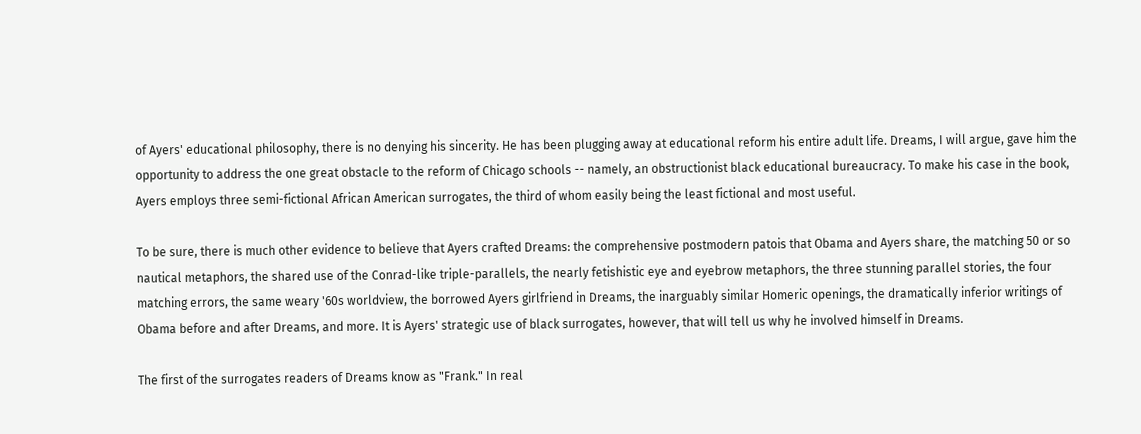of Ayers' educational philosophy, there is no denying his sincerity. He has been plugging away at educational reform his entire adult life. Dreams, I will argue, gave him the opportunity to address the one great obstacle to the reform of Chicago schools -- namely, an obstructionist black educational bureaucracy. To make his case in the book, Ayers employs three semi-fictional African American surrogates, the third of whom easily being the least fictional and most useful.

To be sure, there is much other evidence to believe that Ayers crafted Dreams: the comprehensive postmodern patois that Obama and Ayers share, the matching 50 or so nautical metaphors, the shared use of the Conrad-like triple-parallels, the nearly fetishistic eye and eyebrow metaphors, the three stunning parallel stories, the four matching errors, the same weary '60s worldview, the borrowed Ayers girlfriend in Dreams, the inarguably similar Homeric openings, the dramatically inferior writings of Obama before and after Dreams, and more. It is Ayers' strategic use of black surrogates, however, that will tell us why he involved himself in Dreams.

The first of the surrogates readers of Dreams know as "Frank." In real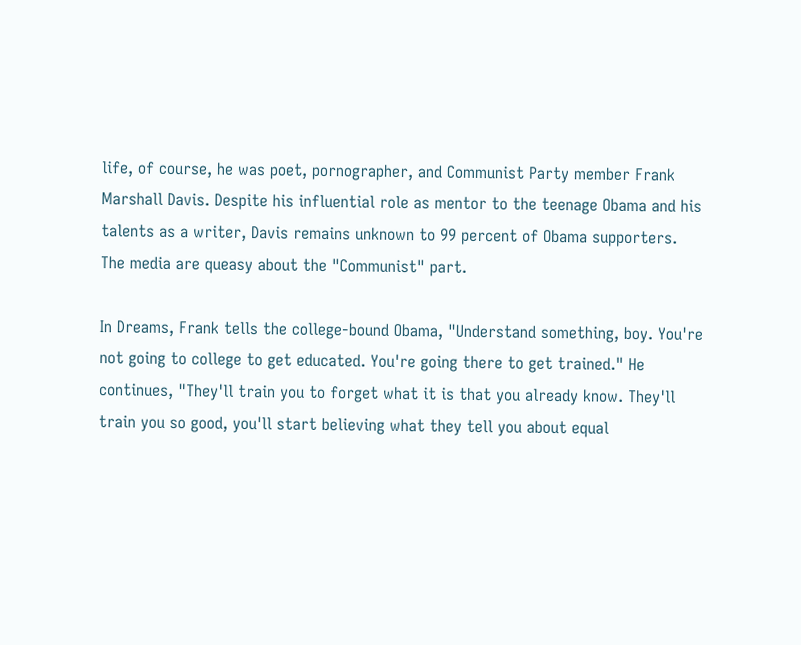life, of course, he was poet, pornographer, and Communist Party member Frank Marshall Davis. Despite his influential role as mentor to the teenage Obama and his talents as a writer, Davis remains unknown to 99 percent of Obama supporters. The media are queasy about the "Communist" part.

In Dreams, Frank tells the college-bound Obama, "Understand something, boy. You're not going to college to get educated. You're going there to get trained." He continues, "They'll train you to forget what it is that you already know. They'll train you so good, you'll start believing what they tell you about equal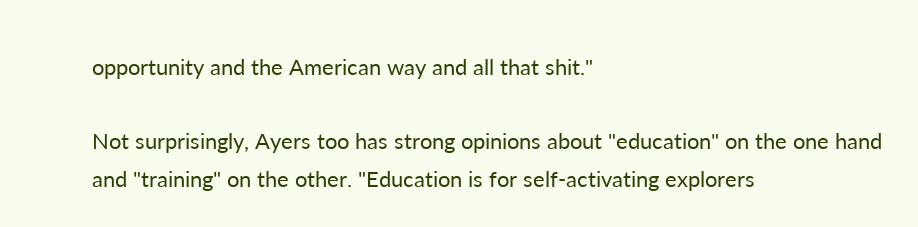opportunity and the American way and all that shit."

Not surprisingly, Ayers too has strong opinions about "education" on the one hand and "training" on the other. "Education is for self-activating explorers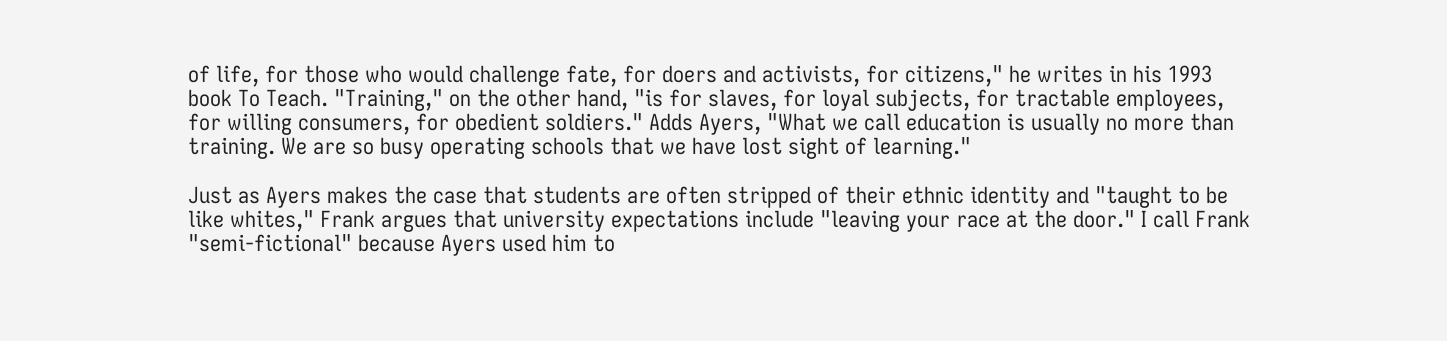of life, for those who would challenge fate, for doers and activists, for citizens," he writes in his 1993 book To Teach. "Training," on the other hand, "is for slaves, for loyal subjects, for tractable employees, for willing consumers, for obedient soldiers." Adds Ayers, "What we call education is usually no more than training. We are so busy operating schools that we have lost sight of learning."

Just as Ayers makes the case that students are often stripped of their ethnic identity and "taught to be like whites," Frank argues that university expectations include "leaving your race at the door." I call Frank "semi-fictional" because Ayers used him to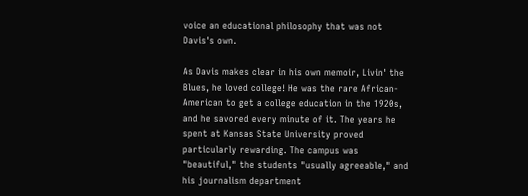voice an educational philosophy that was not Davis's own.

As Davis makes clear in his own memoir, Livin' the Blues, he loved college! He was the rare African-American to get a college education in the 1920s, and he savored every minute of it. The years he spent at Kansas State University proved particularly rewarding. The campus was "beautiful," the students "usually agreeable," and his journalism department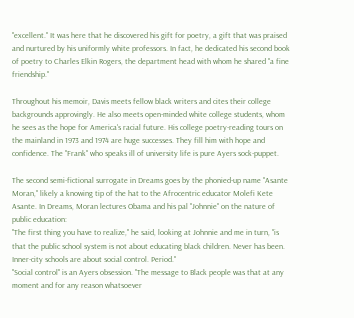"excellent." It was here that he discovered his gift for poetry, a gift that was praised and nurtured by his uniformly white professors. In fact, he dedicated his second book of poetry to Charles Elkin Rogers, the department head with whom he shared "a fine friendship."

Throughout his memoir, Davis meets fellow black writers and cites their college backgrounds approvingly. He also meets open-minded white college students, whom he sees as the hope for America's racial future. His college poetry-reading tours on the mainland in 1973 and 1974 are huge successes. They fill him with hope and confidence. The "Frank" who speaks ill of university life is pure Ayers sock-puppet.

The second semi-fictional surrogate in Dreams goes by the phonied-up name "Asante Moran," likely a knowing tip of the hat to the Afrocentric educator Molefi Kete Asante. In Dreams, Moran lectures Obama and his pal "Johnnie" on the nature of public education:
"The first thing you have to realize," he said, looking at Johnnie and me in turn, "is that the public school system is not about educating black children. Never has been. Inner-city schools are about social control. Period."
"Social control" is an Ayers obsession. "The message to Black people was that at any moment and for any reason whatsoever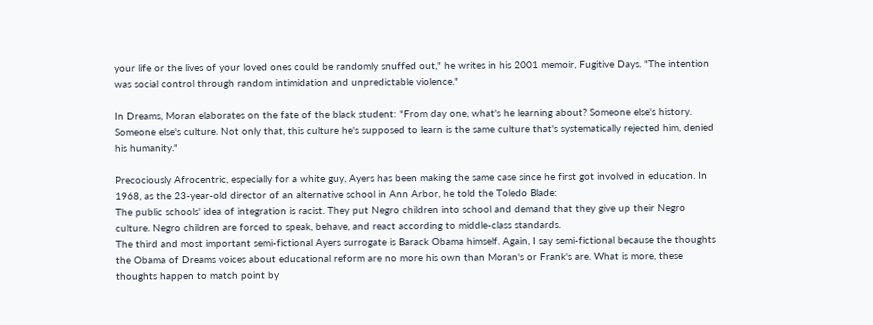your life or the lives of your loved ones could be randomly snuffed out," he writes in his 2001 memoir, Fugitive Days. "The intention was social control through random intimidation and unpredictable violence."

In Dreams, Moran elaborates on the fate of the black student: "From day one, what's he learning about? Someone else's history. Someone else's culture. Not only that, this culture he's supposed to learn is the same culture that's systematically rejected him, denied his humanity."

Precociously Afrocentric, especially for a white guy, Ayers has been making the same case since he first got involved in education. In 1968, as the 23-year-old director of an alternative school in Ann Arbor, he told the Toledo Blade:
The public schools' idea of integration is racist. They put Negro children into school and demand that they give up their Negro culture. Negro children are forced to speak, behave, and react according to middle-class standards.
The third and most important semi-fictional Ayers surrogate is Barack Obama himself. Again, I say semi-fictional because the thoughts the Obama of Dreams voices about educational reform are no more his own than Moran's or Frank's are. What is more, these thoughts happen to match point by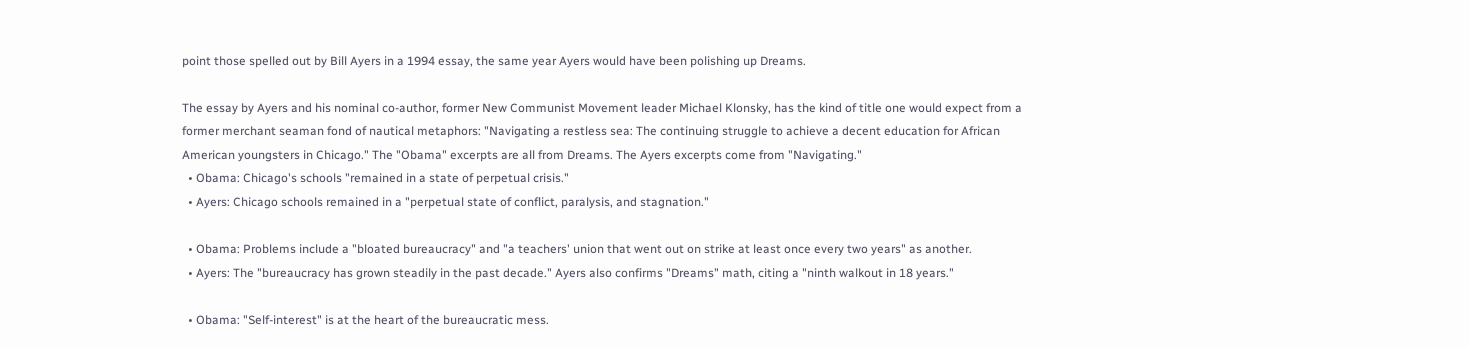point those spelled out by Bill Ayers in a 1994 essay, the same year Ayers would have been polishing up Dreams.

The essay by Ayers and his nominal co-author, former New Communist Movement leader Michael Klonsky, has the kind of title one would expect from a former merchant seaman fond of nautical metaphors: "Navigating a restless sea: The continuing struggle to achieve a decent education for African American youngsters in Chicago." The "Obama" excerpts are all from Dreams. The Ayers excerpts come from "Navigating."
  • Obama: Chicago's schools "remained in a state of perpetual crisis."
  • Ayers: Chicago schools remained in a "perpetual state of conflict, paralysis, and stagnation."

  • Obama: Problems include a "bloated bureaucracy" and "a teachers' union that went out on strike at least once every two years" as another.
  • Ayers: The "bureaucracy has grown steadily in the past decade." Ayers also confirms "Dreams" math, citing a "ninth walkout in 18 years."

  • Obama: "Self-interest" is at the heart of the bureaucratic mess.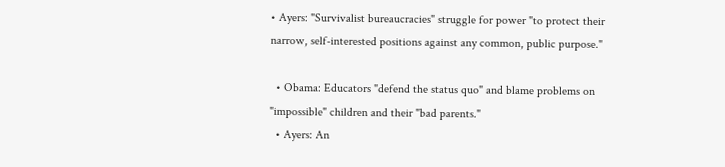• Ayers: "Survivalist bureaucracies" struggle for power "to protect their narrow, self-interested positions against any common, public purpose."

  • Obama: Educators "defend the status quo" and blame problems on "impossible" children and their "bad parents."
  • Ayers: An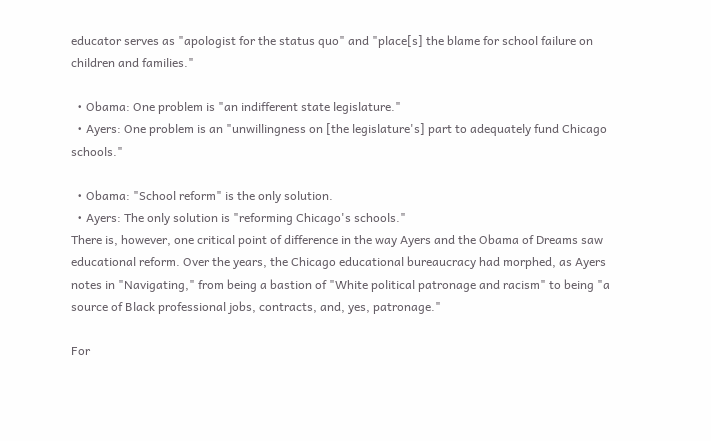educator serves as "apologist for the status quo" and "place[s] the blame for school failure on children and families."

  • Obama: One problem is "an indifferent state legislature."
  • Ayers: One problem is an "unwillingness on [the legislature's] part to adequately fund Chicago schools."

  • Obama: "School reform" is the only solution.
  • Ayers: The only solution is "reforming Chicago's schools."
There is, however, one critical point of difference in the way Ayers and the Obama of Dreams saw educational reform. Over the years, the Chicago educational bureaucracy had morphed, as Ayers notes in "Navigating," from being a bastion of "White political patronage and racism" to being "a source of Black professional jobs, contracts, and, yes, patronage."

For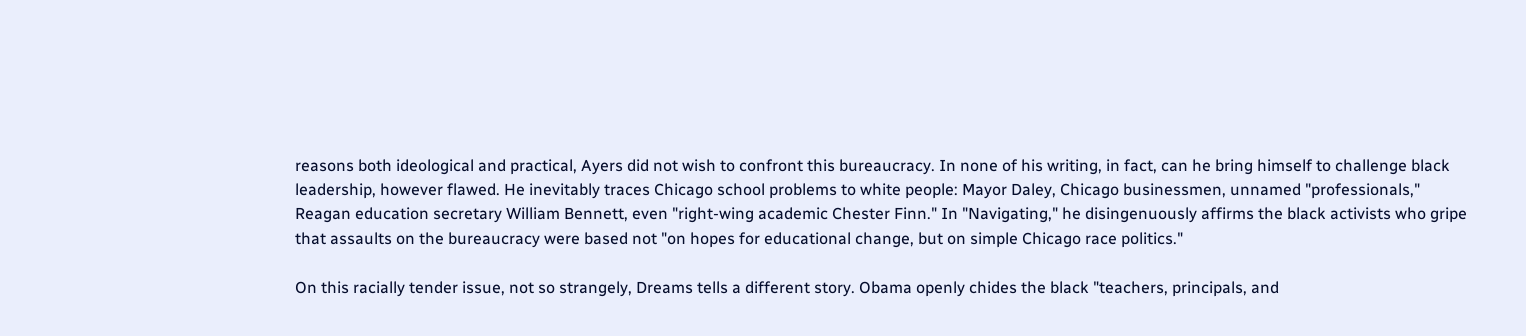reasons both ideological and practical, Ayers did not wish to confront this bureaucracy. In none of his writing, in fact, can he bring himself to challenge black leadership, however flawed. He inevitably traces Chicago school problems to white people: Mayor Daley, Chicago businessmen, unnamed "professionals," Reagan education secretary William Bennett, even "right-wing academic Chester Finn." In "Navigating," he disingenuously affirms the black activists who gripe that assaults on the bureaucracy were based not "on hopes for educational change, but on simple Chicago race politics."

On this racially tender issue, not so strangely, Dreams tells a different story. Obama openly chides the black "teachers, principals, and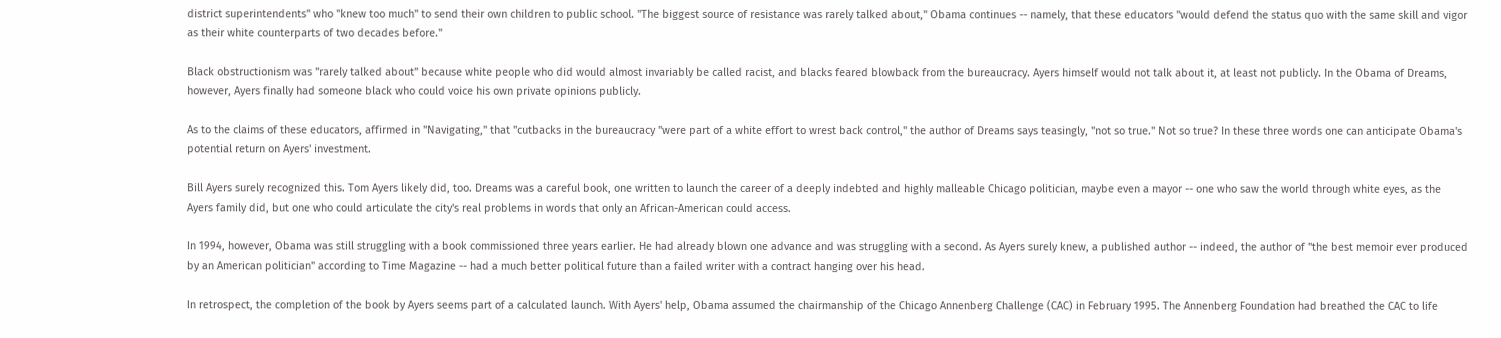district superintendents" who "knew too much" to send their own children to public school. "The biggest source of resistance was rarely talked about," Obama continues -- namely, that these educators "would defend the status quo with the same skill and vigor as their white counterparts of two decades before."

Black obstructionism was "rarely talked about" because white people who did would almost invariably be called racist, and blacks feared blowback from the bureaucracy. Ayers himself would not talk about it, at least not publicly. In the Obama of Dreams, however, Ayers finally had someone black who could voice his own private opinions publicly.

As to the claims of these educators, affirmed in "Navigating," that "cutbacks in the bureaucracy "were part of a white effort to wrest back control," the author of Dreams says teasingly, "not so true." Not so true? In these three words one can anticipate Obama's potential return on Ayers' investment.

Bill Ayers surely recognized this. Tom Ayers likely did, too. Dreams was a careful book, one written to launch the career of a deeply indebted and highly malleable Chicago politician, maybe even a mayor -- one who saw the world through white eyes, as the Ayers family did, but one who could articulate the city's real problems in words that only an African-American could access.

In 1994, however, Obama was still struggling with a book commissioned three years earlier. He had already blown one advance and was struggling with a second. As Ayers surely knew, a published author -- indeed, the author of "the best memoir ever produced by an American politician" according to Time Magazine -- had a much better political future than a failed writer with a contract hanging over his head.

In retrospect, the completion of the book by Ayers seems part of a calculated launch. With Ayers' help, Obama assumed the chairmanship of the Chicago Annenberg Challenge (CAC) in February 1995. The Annenberg Foundation had breathed the CAC to life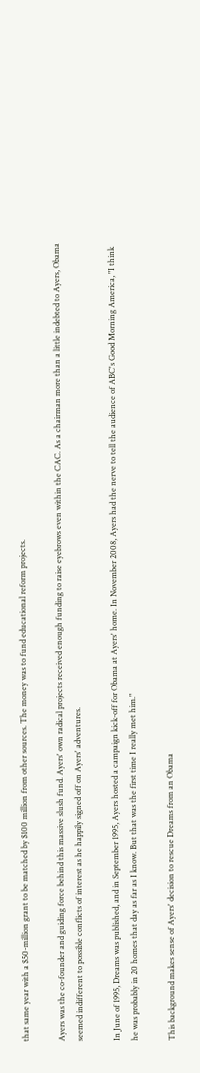that same year with a $50-million grant to be matched by $100 million from other sources. The money was to fund educational reform projects.

Ayers was the co-founder and guiding force behind this massive slush fund. Ayers' own radical projects received enough funding to raise eyebrows even within the CAC. As a chairman more than a little indebted to Ayers, Obama seemed indifferent to possible conflicts of interest as he happily signed off on Ayers' adventures.

In June of 1995, Dreams was published, and in September 1995, Ayers hosted a campaign kick-off for Obama at Ayers' home. In November 2008, Ayers had the nerve to tell the audience of ABC's Good Morning America, "I think he was probably in 20 homes that day as far as I know. But that was the first time I really met him."

This background makes sense of Ayers' decision to rescue Dreams from an Obama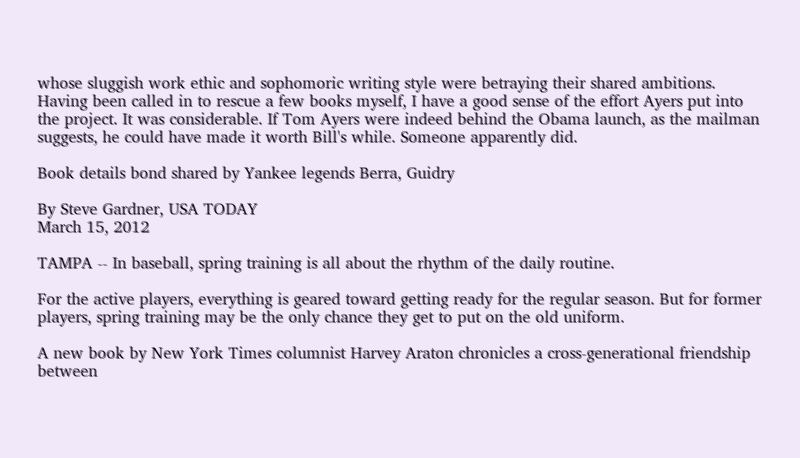whose sluggish work ethic and sophomoric writing style were betraying their shared ambitions. Having been called in to rescue a few books myself, I have a good sense of the effort Ayers put into the project. It was considerable. If Tom Ayers were indeed behind the Obama launch, as the mailman suggests, he could have made it worth Bill's while. Someone apparently did.

Book details bond shared by Yankee legends Berra, Guidry

By Steve Gardner, USA TODAY
March 15, 2012

TAMPA -- In baseball, spring training is all about the rhythm of the daily routine.

For the active players, everything is geared toward getting ready for the regular season. But for former players, spring training may be the only chance they get to put on the old uniform.

A new book by New York Times columnist Harvey Araton chronicles a cross-generational friendship between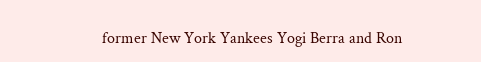former New York Yankees Yogi Berra and Ron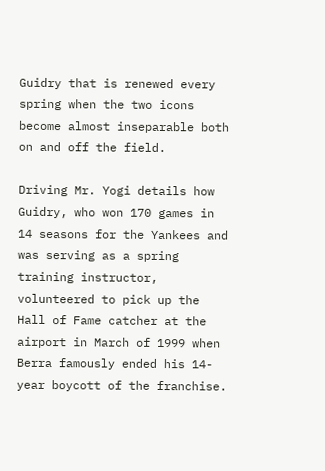Guidry that is renewed every spring when the two icons become almost inseparable both on and off the field.

Driving Mr. Yogi details how Guidry, who won 170 games in 14 seasons for the Yankees and was serving as a spring training instructor, volunteered to pick up the Hall of Fame catcher at the airport in March of 1999 when Berra famously ended his 14-year boycott of the franchise.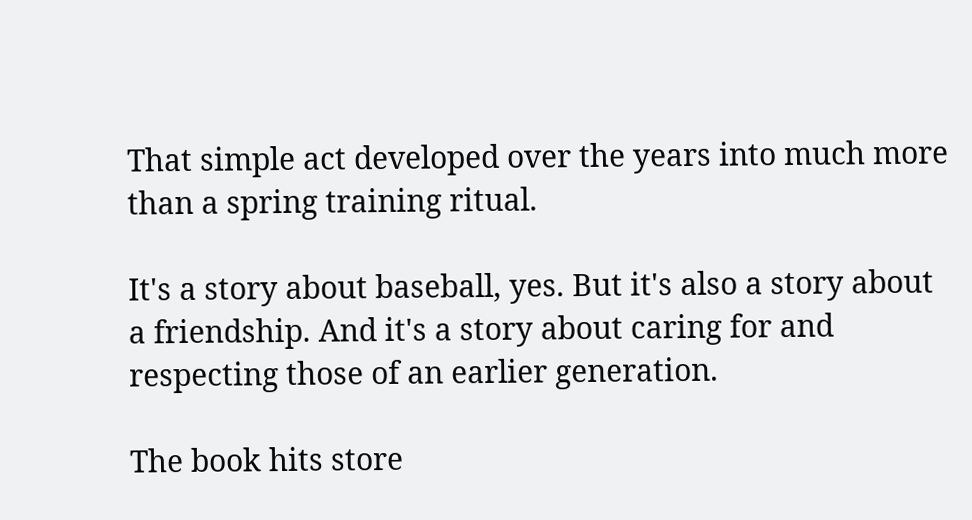That simple act developed over the years into much more than a spring training ritual.

It's a story about baseball, yes. But it's also a story about a friendship. And it's a story about caring for and respecting those of an earlier generation.

The book hits store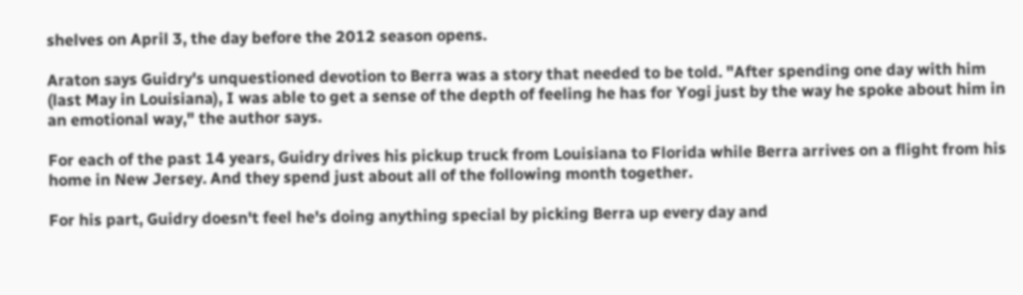shelves on April 3, the day before the 2012 season opens.

Araton says Guidry's unquestioned devotion to Berra was a story that needed to be told. "After spending one day with him (last May in Louisiana), I was able to get a sense of the depth of feeling he has for Yogi just by the way he spoke about him in an emotional way," the author says.

For each of the past 14 years, Guidry drives his pickup truck from Louisiana to Florida while Berra arrives on a flight from his home in New Jersey. And they spend just about all of the following month together.

For his part, Guidry doesn't feel he's doing anything special by picking Berra up every day and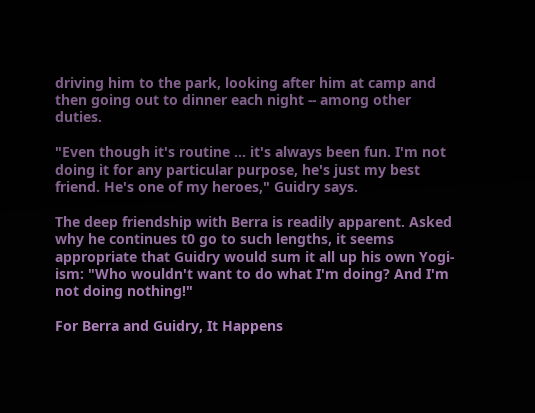driving him to the park, looking after him at camp and then going out to dinner each night -- among other duties.

"Even though it's routine ... it's always been fun. I'm not doing it for any particular purpose, he's just my best friend. He's one of my heroes," Guidry says.

The deep friendship with Berra is readily apparent. Asked why he continues t0 go to such lengths, it seems appropriate that Guidry would sum it all up his own Yogi-ism: "Who wouldn't want to do what I'm doing? And I'm not doing nothing!"

For Berra and Guidry, It Happens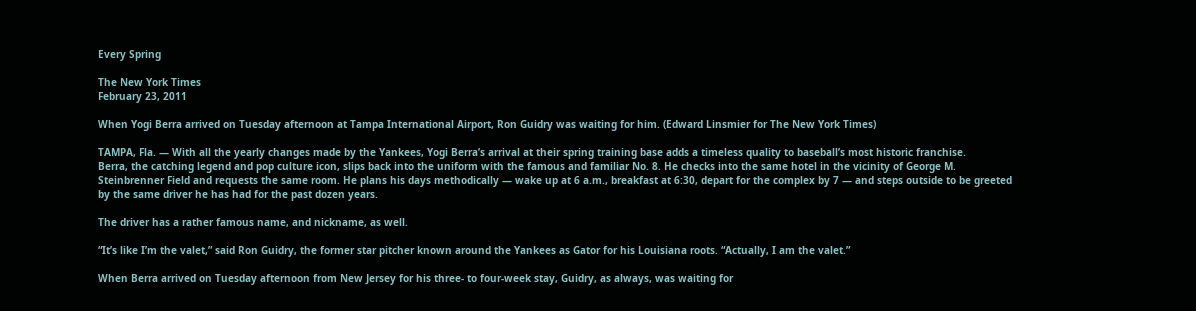Every Spring

The New York Times
February 23, 2011

When Yogi Berra arrived on Tuesday afternoon at Tampa International Airport, Ron Guidry was waiting for him. (Edward Linsmier for The New York Times)

TAMPA, Fla. — With all the yearly changes made by the Yankees, Yogi Berra’s arrival at their spring training base adds a timeless quality to baseball’s most historic franchise.
Berra, the catching legend and pop culture icon, slips back into the uniform with the famous and familiar No. 8. He checks into the same hotel in the vicinity of George M. Steinbrenner Field and requests the same room. He plans his days methodically — wake up at 6 a.m., breakfast at 6:30, depart for the complex by 7 — and steps outside to be greeted by the same driver he has had for the past dozen years.

The driver has a rather famous name, and nickname, as well.

“It’s like I’m the valet,” said Ron Guidry, the former star pitcher known around the Yankees as Gator for his Louisiana roots. “Actually, I am the valet.”

When Berra arrived on Tuesday afternoon from New Jersey for his three- to four-week stay, Guidry, as always, was waiting for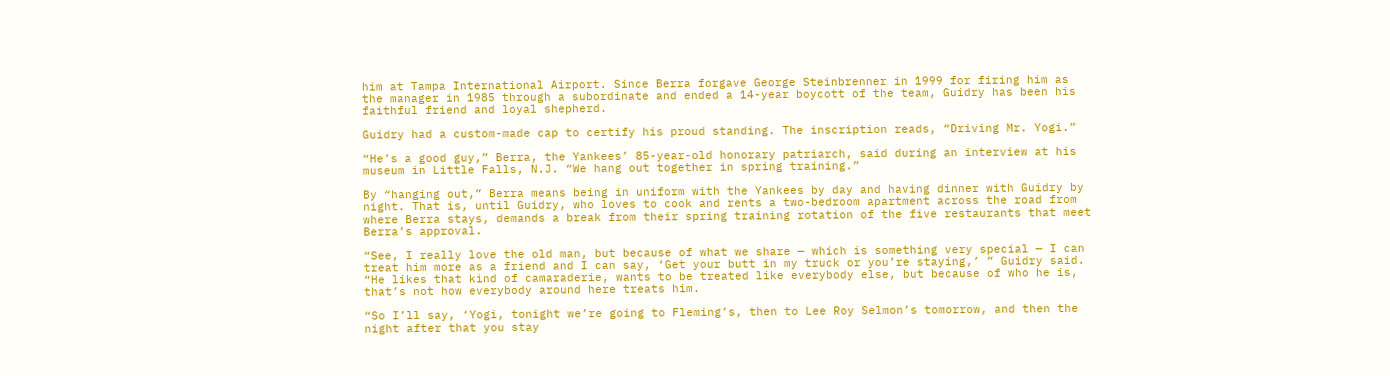him at Tampa International Airport. Since Berra forgave George Steinbrenner in 1999 for firing him as the manager in 1985 through a subordinate and ended a 14-year boycott of the team, Guidry has been his faithful friend and loyal shepherd.

Guidry had a custom-made cap to certify his proud standing. The inscription reads, “Driving Mr. Yogi.”

“He’s a good guy,” Berra, the Yankees’ 85-year-old honorary patriarch, said during an interview at his museum in Little Falls, N.J. “We hang out together in spring training.”

By “hanging out,” Berra means being in uniform with the Yankees by day and having dinner with Guidry by night. That is, until Guidry, who loves to cook and rents a two-bedroom apartment across the road from where Berra stays, demands a break from their spring training rotation of the five restaurants that meet Berra’s approval.

“See, I really love the old man, but because of what we share — which is something very special — I can treat him more as a friend and I can say, ‘Get your butt in my truck or you’re staying,’ ” Guidry said. “He likes that kind of camaraderie, wants to be treated like everybody else, but because of who he is, that’s not how everybody around here treats him.

“So I’ll say, ‘Yogi, tonight we’re going to Fleming’s, then to Lee Roy Selmon’s tomorrow, and then the night after that you stay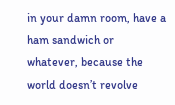in your damn room, have a ham sandwich or whatever, because the world doesn’t revolve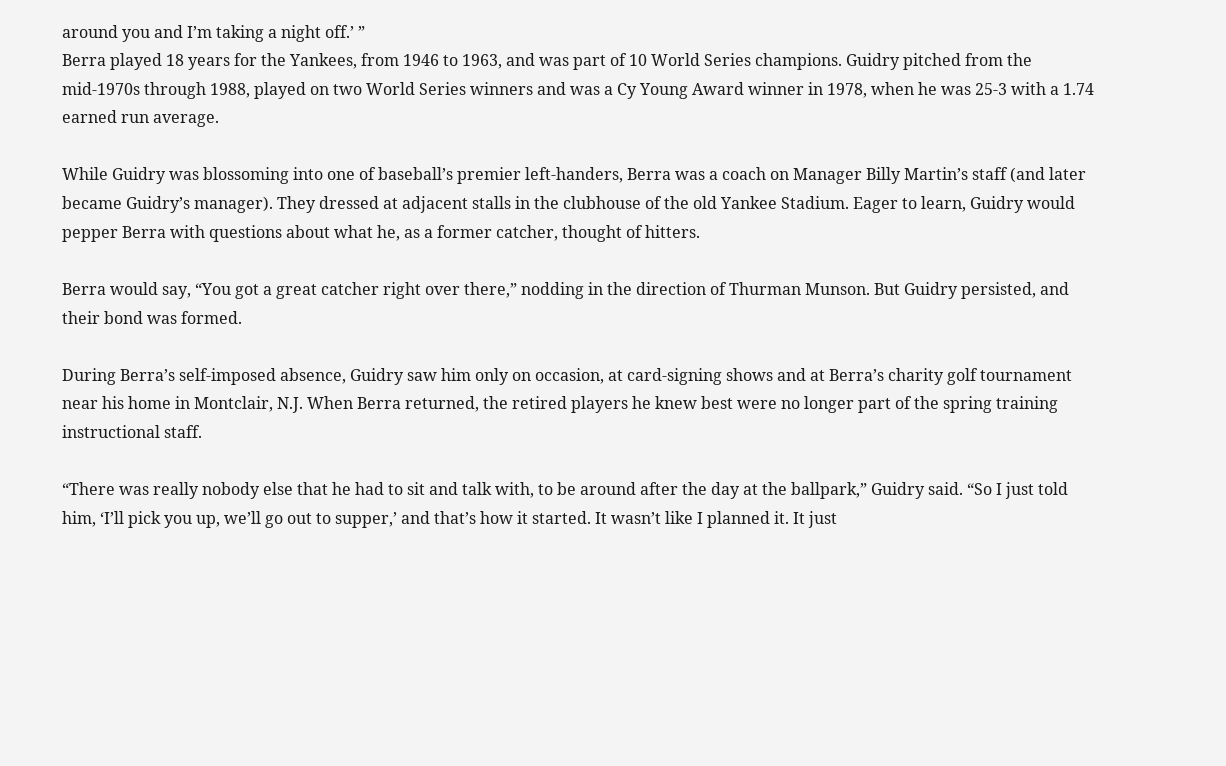around you and I’m taking a night off.’ ”
Berra played 18 years for the Yankees, from 1946 to 1963, and was part of 10 World Series champions. Guidry pitched from the mid-1970s through 1988, played on two World Series winners and was a Cy Young Award winner in 1978, when he was 25-3 with a 1.74 earned run average.

While Guidry was blossoming into one of baseball’s premier left-handers, Berra was a coach on Manager Billy Martin’s staff (and later became Guidry’s manager). They dressed at adjacent stalls in the clubhouse of the old Yankee Stadium. Eager to learn, Guidry would pepper Berra with questions about what he, as a former catcher, thought of hitters.

Berra would say, “You got a great catcher right over there,” nodding in the direction of Thurman Munson. But Guidry persisted, and their bond was formed.

During Berra’s self-imposed absence, Guidry saw him only on occasion, at card-signing shows and at Berra’s charity golf tournament near his home in Montclair, N.J. When Berra returned, the retired players he knew best were no longer part of the spring training instructional staff.

“There was really nobody else that he had to sit and talk with, to be around after the day at the ballpark,” Guidry said. “So I just told him, ‘I’ll pick you up, we’ll go out to supper,’ and that’s how it started. It wasn’t like I planned it. It just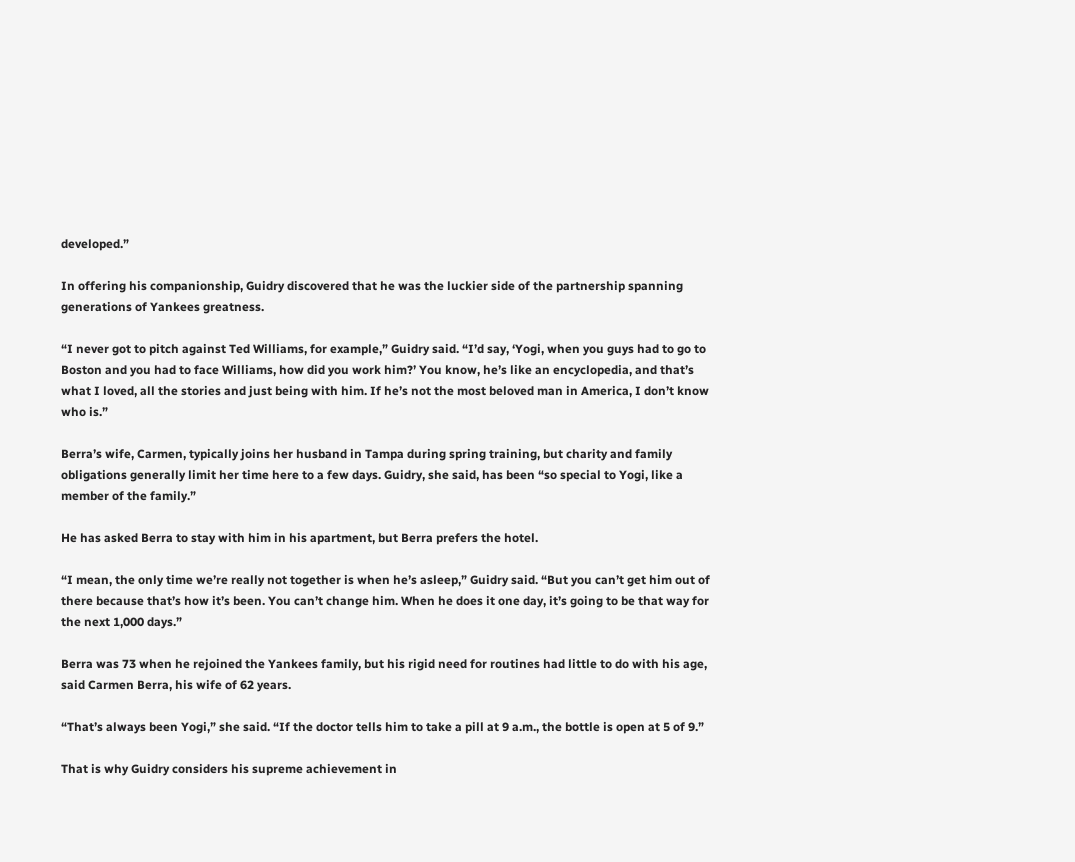developed.”

In offering his companionship, Guidry discovered that he was the luckier side of the partnership spanning generations of Yankees greatness.

“I never got to pitch against Ted Williams, for example,” Guidry said. “I’d say, ‘Yogi, when you guys had to go to Boston and you had to face Williams, how did you work him?’ You know, he’s like an encyclopedia, and that’s what I loved, all the stories and just being with him. If he’s not the most beloved man in America, I don’t know who is.”

Berra’s wife, Carmen, typically joins her husband in Tampa during spring training, but charity and family obligations generally limit her time here to a few days. Guidry, she said, has been “so special to Yogi, like a member of the family.”

He has asked Berra to stay with him in his apartment, but Berra prefers the hotel.

“I mean, the only time we’re really not together is when he’s asleep,” Guidry said. “But you can’t get him out of there because that’s how it’s been. You can’t change him. When he does it one day, it’s going to be that way for the next 1,000 days.”

Berra was 73 when he rejoined the Yankees family, but his rigid need for routines had little to do with his age, said Carmen Berra, his wife of 62 years.

“That’s always been Yogi,” she said. “If the doctor tells him to take a pill at 9 a.m., the bottle is open at 5 of 9.”

That is why Guidry considers his supreme achievement in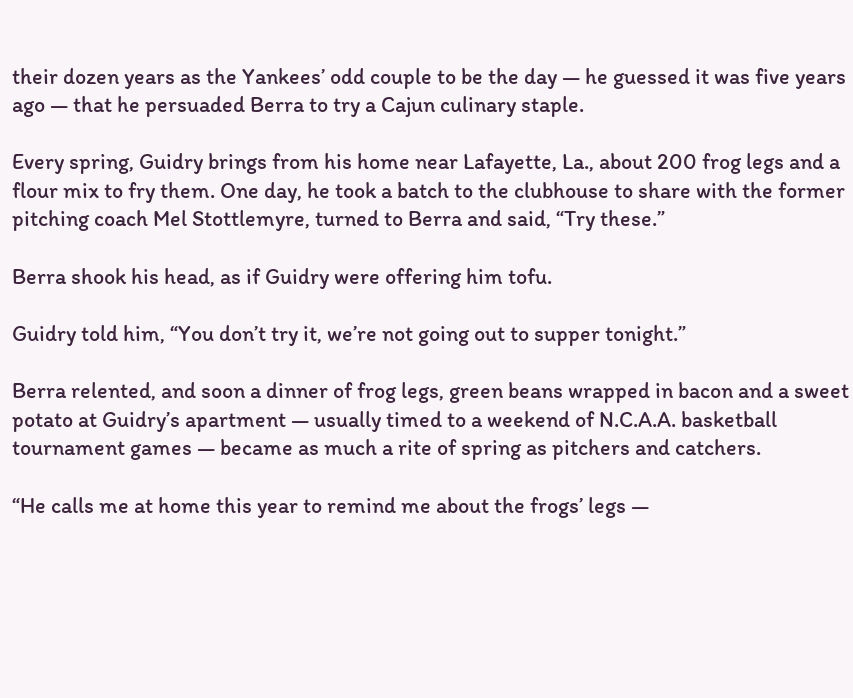their dozen years as the Yankees’ odd couple to be the day — he guessed it was five years ago — that he persuaded Berra to try a Cajun culinary staple.

Every spring, Guidry brings from his home near Lafayette, La., about 200 frog legs and a flour mix to fry them. One day, he took a batch to the clubhouse to share with the former pitching coach Mel Stottlemyre, turned to Berra and said, “Try these.”

Berra shook his head, as if Guidry were offering him tofu.

Guidry told him, “You don’t try it, we’re not going out to supper tonight.”

Berra relented, and soon a dinner of frog legs, green beans wrapped in bacon and a sweet potato at Guidry’s apartment — usually timed to a weekend of N.C.A.A. basketball tournament games — became as much a rite of spring as pitchers and catchers.

“He calls me at home this year to remind me about the frogs’ legs —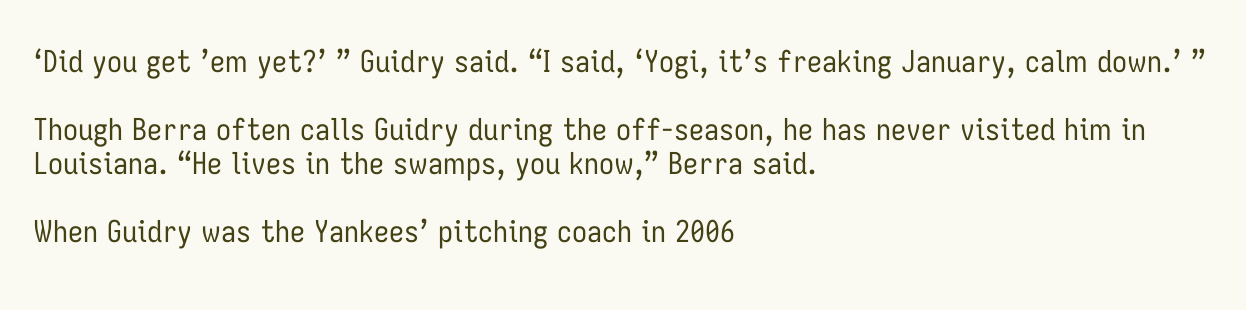‘Did you get ’em yet?’ ” Guidry said. “I said, ‘Yogi, it’s freaking January, calm down.’ ”

Though Berra often calls Guidry during the off-season, he has never visited him in Louisiana. “He lives in the swamps, you know,” Berra said.

When Guidry was the Yankees’ pitching coach in 2006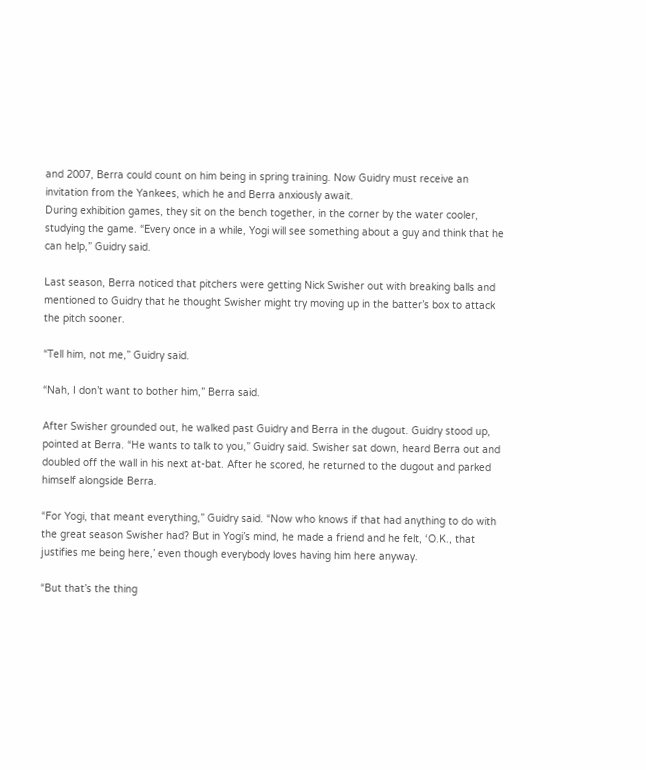and 2007, Berra could count on him being in spring training. Now Guidry must receive an invitation from the Yankees, which he and Berra anxiously await.
During exhibition games, they sit on the bench together, in the corner by the water cooler, studying the game. “Every once in a while, Yogi will see something about a guy and think that he can help,” Guidry said.

Last season, Berra noticed that pitchers were getting Nick Swisher out with breaking balls and mentioned to Guidry that he thought Swisher might try moving up in the batter’s box to attack the pitch sooner.

“Tell him, not me,” Guidry said.

“Nah, I don’t want to bother him,” Berra said.

After Swisher grounded out, he walked past Guidry and Berra in the dugout. Guidry stood up, pointed at Berra. “He wants to talk to you,” Guidry said. Swisher sat down, heard Berra out and doubled off the wall in his next at-bat. After he scored, he returned to the dugout and parked himself alongside Berra.

“For Yogi, that meant everything,” Guidry said. “Now who knows if that had anything to do with the great season Swisher had? But in Yogi’s mind, he made a friend and he felt, ‘O.K., that justifies me being here,’ even though everybody loves having him here anyway.

“But that’s the thing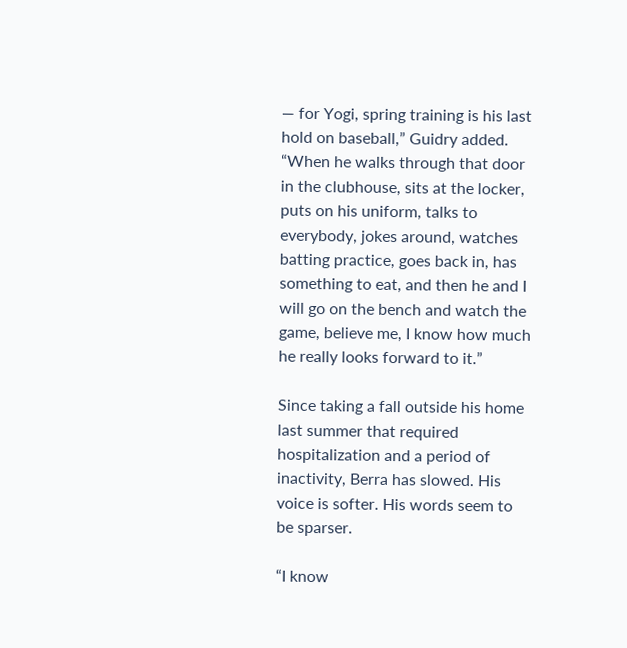— for Yogi, spring training is his last hold on baseball,” Guidry added. “When he walks through that door in the clubhouse, sits at the locker, puts on his uniform, talks to everybody, jokes around, watches batting practice, goes back in, has something to eat, and then he and I will go on the bench and watch the game, believe me, I know how much he really looks forward to it.”

Since taking a fall outside his home last summer that required hospitalization and a period of inactivity, Berra has slowed. His voice is softer. His words seem to be sparser.

“I know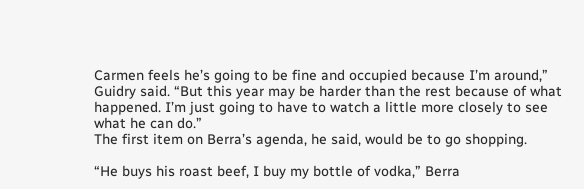Carmen feels he’s going to be fine and occupied because I’m around,” Guidry said. “But this year may be harder than the rest because of what happened. I’m just going to have to watch a little more closely to see what he can do.”
The first item on Berra’s agenda, he said, would be to go shopping.

“He buys his roast beef, I buy my bottle of vodka,” Berra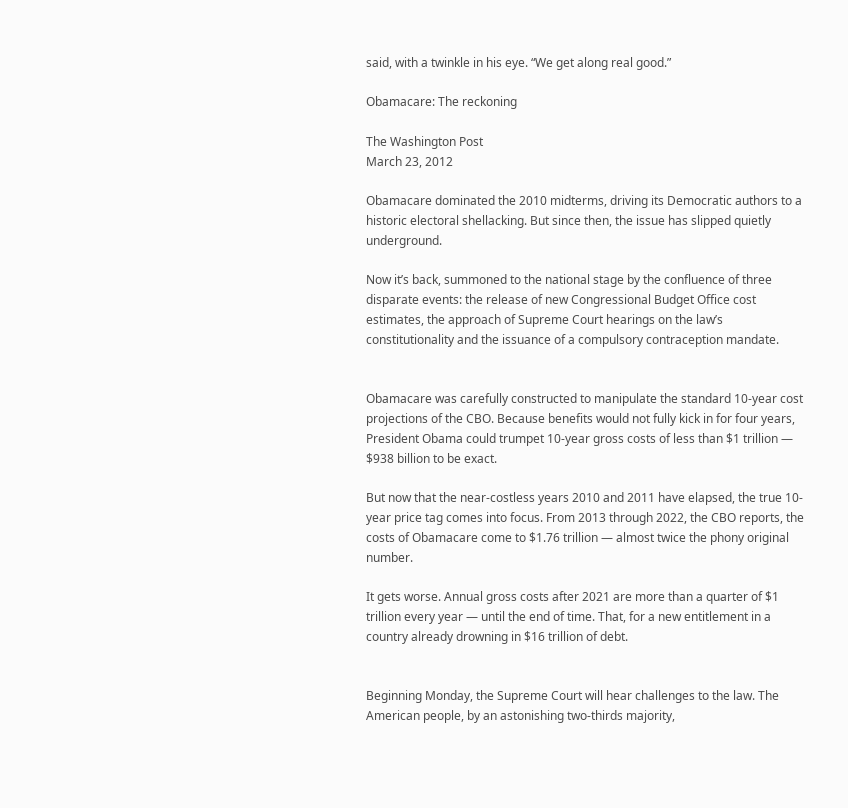said, with a twinkle in his eye. “We get along real good.”

Obamacare: The reckoning

The Washington Post
March 23, 2012

Obamacare dominated the 2010 midterms, driving its Democratic authors to a historic electoral shellacking. But since then, the issue has slipped quietly underground.

Now it’s back, summoned to the national stage by the confluence of three disparate events: the release of new Congressional Budget Office cost estimates, the approach of Supreme Court hearings on the law’s constitutionality and the issuance of a compulsory contraception mandate.


Obamacare was carefully constructed to manipulate the standard 10-year cost projections of the CBO. Because benefits would not fully kick in for four years, President Obama could trumpet 10-year gross costs of less than $1 trillion — $938 billion to be exact.

But now that the near-costless years 2010 and 2011 have elapsed, the true 10-year price tag comes into focus. From 2013 through 2022, the CBO reports, the costs of Obamacare come to $1.76 trillion — almost twice the phony original number.

It gets worse. Annual gross costs after 2021 are more than a quarter of $1 trillion every year — until the end of time. That, for a new entitlement in a country already drowning in $16 trillion of debt.


Beginning Monday, the Supreme Court will hear challenges to the law. The American people, by an astonishing two-thirds majority,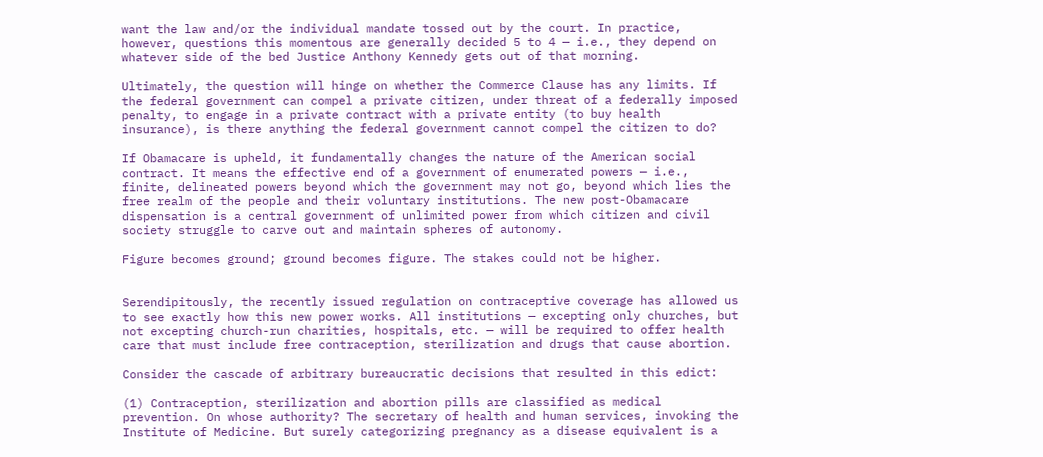want the law and/or the individual mandate tossed out by the court. In practice, however, questions this momentous are generally decided 5 to 4 — i.e., they depend on whatever side of the bed Justice Anthony Kennedy gets out of that morning.

Ultimately, the question will hinge on whether the Commerce Clause has any limits. If the federal government can compel a private citizen, under threat of a federally imposed penalty, to engage in a private contract with a private entity (to buy health insurance), is there anything the federal government cannot compel the citizen to do?

If Obamacare is upheld, it fundamentally changes the nature of the American social contract. It means the effective end of a government of enumerated powers — i.e., finite, delineated powers beyond which the government may not go, beyond which lies the free realm of the people and their voluntary institutions. The new post-Obamacare dispensation is a central government of unlimited power from which citizen and civil society struggle to carve out and maintain spheres of autonomy.

Figure becomes ground; ground becomes figure. The stakes could not be higher.


Serendipitously, the recently issued regulation on contraceptive coverage has allowed us to see exactly how this new power works. All institutions — excepting only churches, but not excepting church-run charities, hospitals, etc. — will be required to offer health care that must include free contraception, sterilization and drugs that cause abortion.

Consider the cascade of arbitrary bureaucratic decisions that resulted in this edict:

(1) Contraception, sterilization and abortion pills are classified as medical prevention. On whose authority? The secretary of health and human services, invoking the Institute of Medicine. But surely categorizing pregnancy as a disease equivalent is a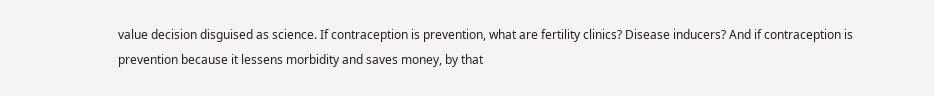value decision disguised as science. If contraception is prevention, what are fertility clinics? Disease inducers? And if contraception is prevention because it lessens morbidity and saves money, by that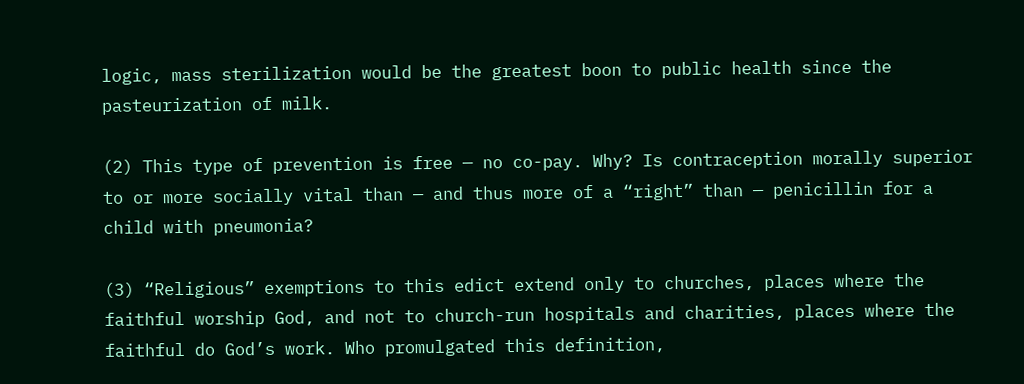logic, mass sterilization would be the greatest boon to public health since the pasteurization of milk.

(2) This type of prevention is free — no co-pay. Why? Is contraception morally superior to or more socially vital than — and thus more of a “right” than — penicillin for a child with pneumonia?

(3) “Religious” exemptions to this edict extend only to churches, places where the faithful worship God, and not to church-run hospitals and charities, places where the faithful do God’s work. Who promulgated this definition,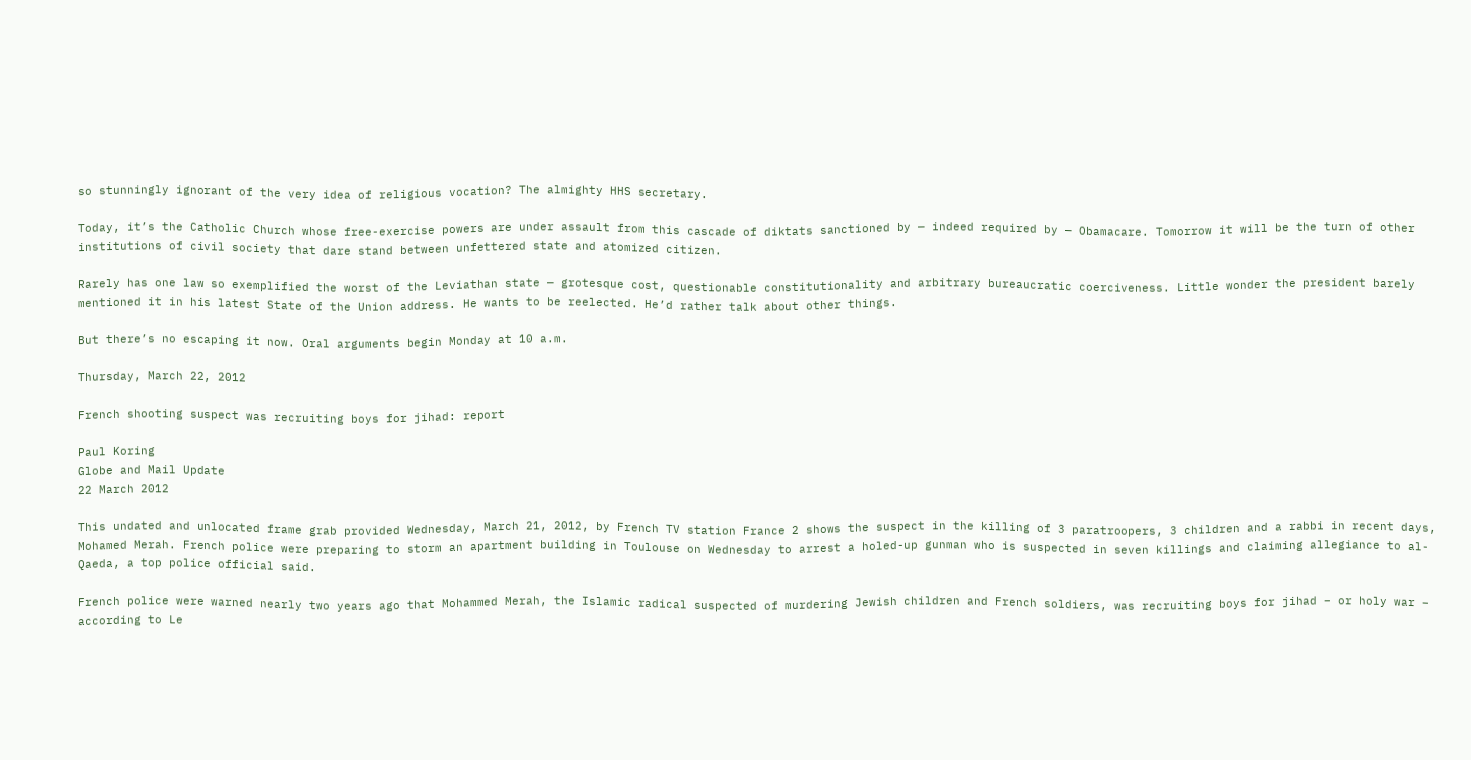so stunningly ignorant of the very idea of religious vocation? The almighty HHS secretary.

Today, it’s the Catholic Church whose free-exercise powers are under assault from this cascade of diktats sanctioned by — indeed required by — Obamacare. Tomorrow it will be the turn of other institutions of civil society that dare stand between unfettered state and atomized citizen.

Rarely has one law so exemplified the worst of the Leviathan state — grotesque cost, questionable constitutionality and arbitrary bureaucratic coerciveness. Little wonder the president barely mentioned it in his latest State of the Union address. He wants to be reelected. He’d rather talk about other things.

But there’s no escaping it now. Oral arguments begin Monday at 10 a.m.

Thursday, March 22, 2012

French shooting suspect was recruiting boys for jihad: report

Paul Koring
Globe and Mail Update
22 March 2012

This undated and unlocated frame grab provided Wednesday, March 21, 2012, by French TV station France 2 shows the suspect in the killing of 3 paratroopers, 3 children and a rabbi in recent days, Mohamed Merah. French police were preparing to storm an apartment building in Toulouse on Wednesday to arrest a holed-up gunman who is suspected in seven killings and claiming allegiance to al-Qaeda, a top police official said.

French police were warned nearly two years ago that Mohammed Merah, the Islamic radical suspected of murdering Jewish children and French soldiers, was recruiting boys for jihad – or holy war – according to Le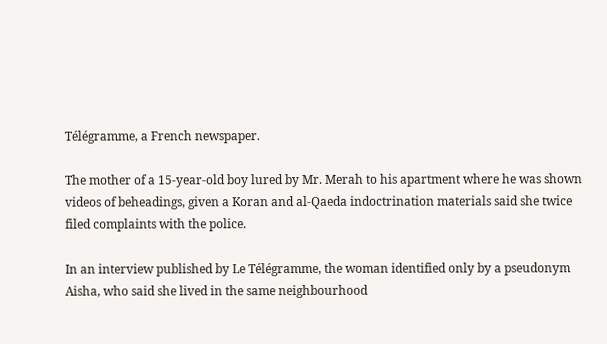Télégramme, a French newspaper.

The mother of a 15-year-old boy lured by Mr. Merah to his apartment where he was shown videos of beheadings, given a Koran and al-Qaeda indoctrination materials said she twice filed complaints with the police.

In an interview published by Le Télégramme, the woman identified only by a pseudonym Aisha, who said she lived in the same neighbourhood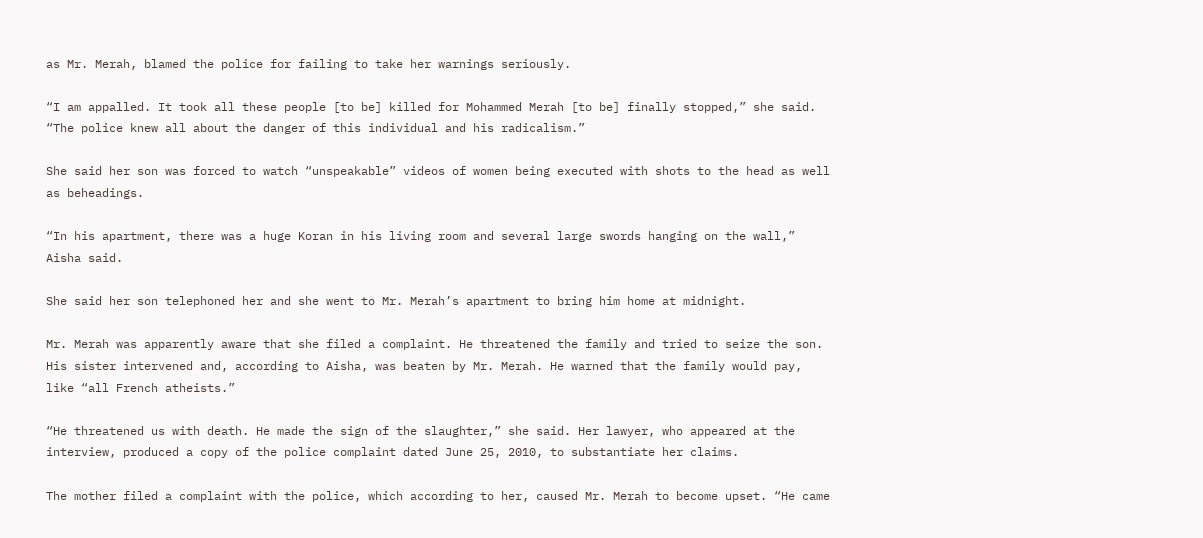as Mr. Merah, blamed the police for failing to take her warnings seriously.

“I am appalled. It took all these people [to be] killed for Mohammed Merah [to be] finally stopped,” she said. “The police knew all about the danger of this individual and his radicalism.”

She said her son was forced to watch “unspeakable” videos of women being executed with shots to the head as well as beheadings.

“In his apartment, there was a huge Koran in his living room and several large swords hanging on the wall,” Aisha said.

She said her son telephoned her and she went to Mr. Merah’s apartment to bring him home at midnight.

Mr. Merah was apparently aware that she filed a complaint. He threatened the family and tried to seize the son. His sister intervened and, according to Aisha, was beaten by Mr. Merah. He warned that the family would pay, like “all French atheists.”

“He threatened us with death. He made the sign of the slaughter,” she said. Her lawyer, who appeared at the interview, produced a copy of the police complaint dated June 25, 2010, to substantiate her claims.

The mother filed a complaint with the police, which according to her, caused Mr. Merah to become upset. “He came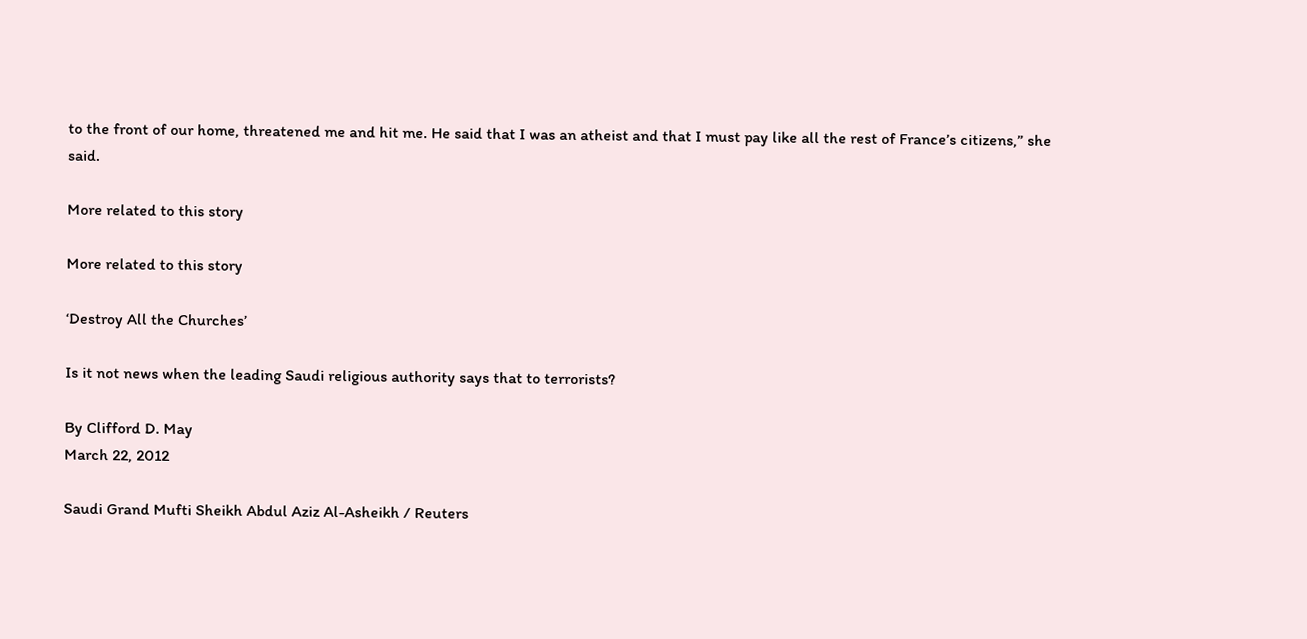to the front of our home, threatened me and hit me. He said that I was an atheist and that I must pay like all the rest of France’s citizens,” she said.

More related to this story

More related to this story

‘Destroy All the Churches’

Is it not news when the leading Saudi religious authority says that to terrorists?

By Clifford D. May
March 22, 2012

Saudi Grand Mufti Sheikh Abdul Aziz Al-Asheikh / Reuters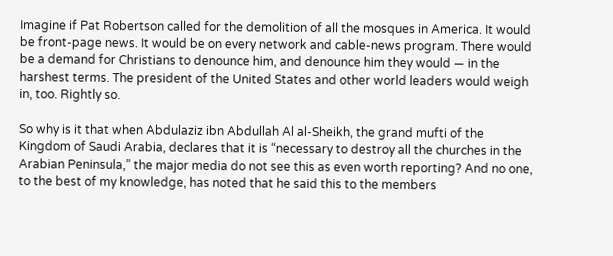Imagine if Pat Robertson called for the demolition of all the mosques in America. It would be front-page news. It would be on every network and cable-news program. There would be a demand for Christians to denounce him, and denounce him they would — in the harshest terms. The president of the United States and other world leaders would weigh in, too. Rightly so.

So why is it that when Abdulaziz ibn Abdullah Al al-Sheikh, the grand mufti of the Kingdom of Saudi Arabia, declares that it is “necessary to destroy all the churches in the Arabian Peninsula,” the major media do not see this as even worth reporting? And no one, to the best of my knowledge, has noted that he said this to the members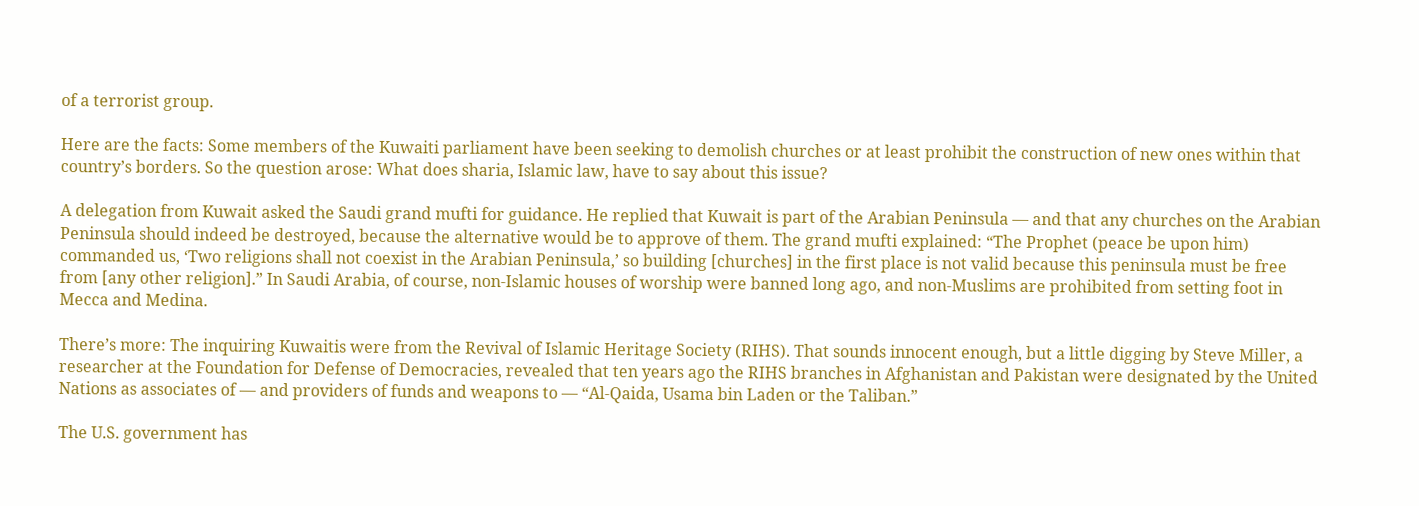of a terrorist group.

Here are the facts: Some members of the Kuwaiti parliament have been seeking to demolish churches or at least prohibit the construction of new ones within that country’s borders. So the question arose: What does sharia, Islamic law, have to say about this issue?

A delegation from Kuwait asked the Saudi grand mufti for guidance. He replied that Kuwait is part of the Arabian Peninsula — and that any churches on the Arabian Peninsula should indeed be destroyed, because the alternative would be to approve of them. The grand mufti explained: “The Prophet (peace be upon him) commanded us, ‘Two religions shall not coexist in the Arabian Peninsula,’ so building [churches] in the first place is not valid because this peninsula must be free from [any other religion].” In Saudi Arabia, of course, non-Islamic houses of worship were banned long ago, and non-Muslims are prohibited from setting foot in Mecca and Medina.

There’s more: The inquiring Kuwaitis were from the Revival of Islamic Heritage Society (RIHS). That sounds innocent enough, but a little digging by Steve Miller, a researcher at the Foundation for Defense of Democracies, revealed that ten years ago the RIHS branches in Afghanistan and Pakistan were designated by the United Nations as associates of — and providers of funds and weapons to — “Al-Qaida, Usama bin Laden or the Taliban.”

The U.S. government has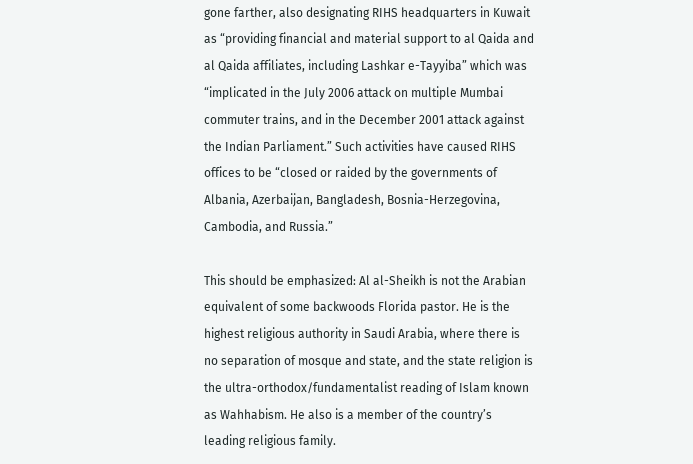gone farther, also designating RIHS headquarters in Kuwait as “providing financial and material support to al Qaida and al Qaida affiliates, including Lashkar e-Tayyiba” which was “implicated in the July 2006 attack on multiple Mumbai commuter trains, and in the December 2001 attack against the Indian Parliament.” Such activities have caused RIHS offices to be “closed or raided by the governments of Albania, Azerbaijan, Bangladesh, Bosnia-Herzegovina, Cambodia, and Russia.”

This should be emphasized: Al al-Sheikh is not the Arabian equivalent of some backwoods Florida pastor. He is the highest religious authority in Saudi Arabia, where there is no separation of mosque and state, and the state religion is the ultra-orthodox/fundamentalist reading of Islam known as Wahhabism. He also is a member of the country’s leading religious family.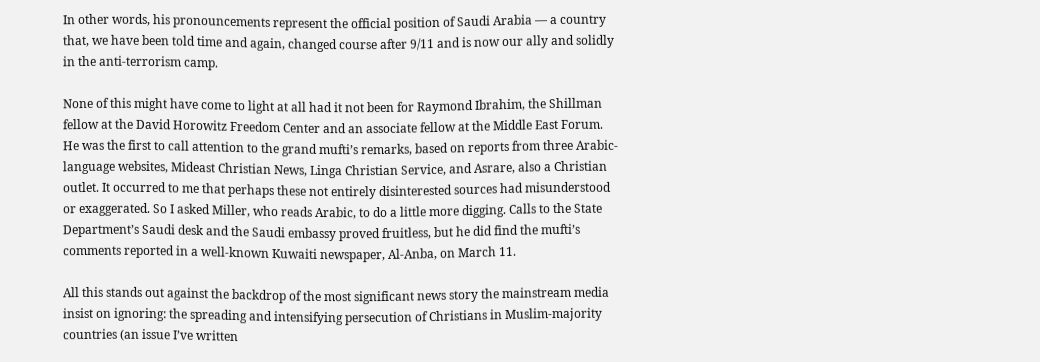In other words, his pronouncements represent the official position of Saudi Arabia — a country that, we have been told time and again, changed course after 9/11 and is now our ally and solidly in the anti-terrorism camp.

None of this might have come to light at all had it not been for Raymond Ibrahim, the Shillman fellow at the David Horowitz Freedom Center and an associate fellow at the Middle East Forum. He was the first to call attention to the grand mufti’s remarks, based on reports from three Arabic-language websites, Mideast Christian News, Linga Christian Service, and Asrare, also a Christian outlet. It occurred to me that perhaps these not entirely disinterested sources had misunderstood or exaggerated. So I asked Miller, who reads Arabic, to do a little more digging. Calls to the State Department’s Saudi desk and the Saudi embassy proved fruitless, but he did find the mufti’s comments reported in a well-known Kuwaiti newspaper, Al-Anba, on March 11.

All this stands out against the backdrop of the most significant news story the mainstream media insist on ignoring: the spreading and intensifying persecution of Christians in Muslim-majority countries (an issue I’ve written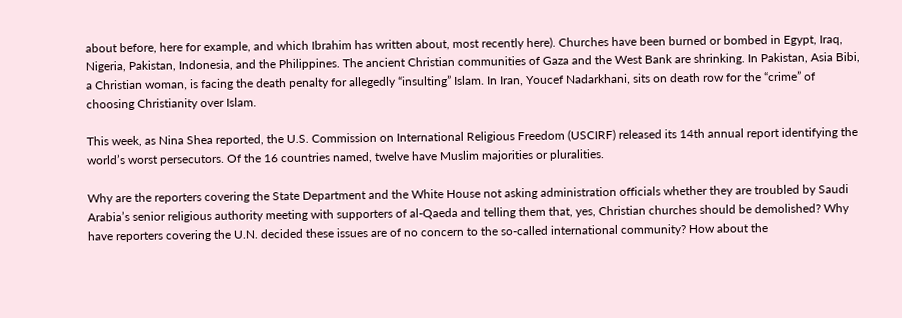about before, here for example, and which Ibrahim has written about, most recently here). Churches have been burned or bombed in Egypt, Iraq, Nigeria, Pakistan, Indonesia, and the Philippines. The ancient Christian communities of Gaza and the West Bank are shrinking. In Pakistan, Asia Bibi, a Christian woman, is facing the death penalty for allegedly “insulting” Islam. In Iran, Youcef Nadarkhani, sits on death row for the “crime” of choosing Christianity over Islam.

This week, as Nina Shea reported, the U.S. Commission on International Religious Freedom (USCIRF) released its 14th annual report identifying the world’s worst persecutors. Of the 16 countries named, twelve have Muslim majorities or pluralities.

Why are the reporters covering the State Department and the White House not asking administration officials whether they are troubled by Saudi Arabia’s senior religious authority meeting with supporters of al-Qaeda and telling them that, yes, Christian churches should be demolished? Why have reporters covering the U.N. decided these issues are of no concern to the so-called international community? How about the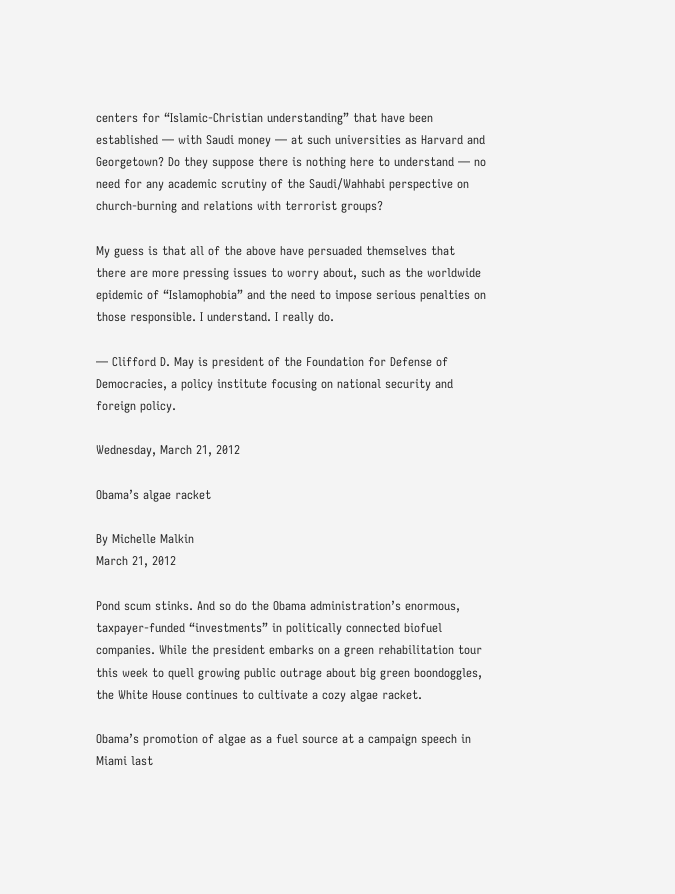centers for “Islamic-Christian understanding” that have been established — with Saudi money — at such universities as Harvard and Georgetown? Do they suppose there is nothing here to understand — no need for any academic scrutiny of the Saudi/Wahhabi perspective on church-burning and relations with terrorist groups?

My guess is that all of the above have persuaded themselves that there are more pressing issues to worry about, such as the worldwide epidemic of “Islamophobia” and the need to impose serious penalties on those responsible. I understand. I really do.

— Clifford D. May is president of the Foundation for Defense of Democracies, a policy institute focusing on national security and foreign policy.

Wednesday, March 21, 2012

Obama’s algae racket

By Michelle Malkin
March 21, 2012

Pond scum stinks. And so do the Obama administration’s enormous, taxpayer-funded “investments” in politically connected biofuel companies. While the president embarks on a green rehabilitation tour this week to quell growing public outrage about big green boondoggles, the White House continues to cultivate a cozy algae racket.

Obama’s promotion of algae as a fuel source at a campaign speech in Miami last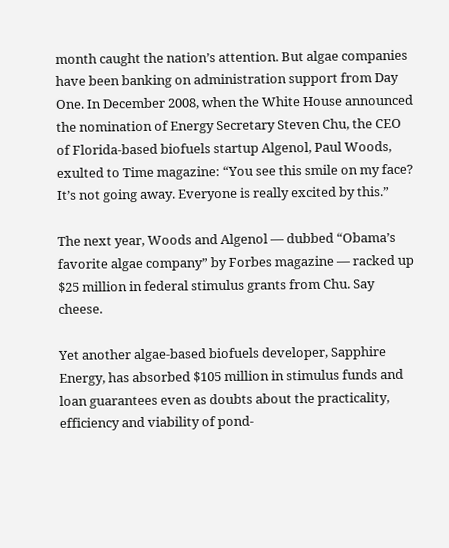month caught the nation’s attention. But algae companies have been banking on administration support from Day One. In December 2008, when the White House announced the nomination of Energy Secretary Steven Chu, the CEO of Florida-based biofuels startup Algenol, Paul Woods, exulted to Time magazine: “You see this smile on my face? It’s not going away. Everyone is really excited by this.”

The next year, Woods and Algenol — dubbed “Obama’s favorite algae company” by Forbes magazine — racked up $25 million in federal stimulus grants from Chu. Say cheese.

Yet another algae-based biofuels developer, Sapphire Energy, has absorbed $105 million in stimulus funds and loan guarantees even as doubts about the practicality, efficiency and viability of pond-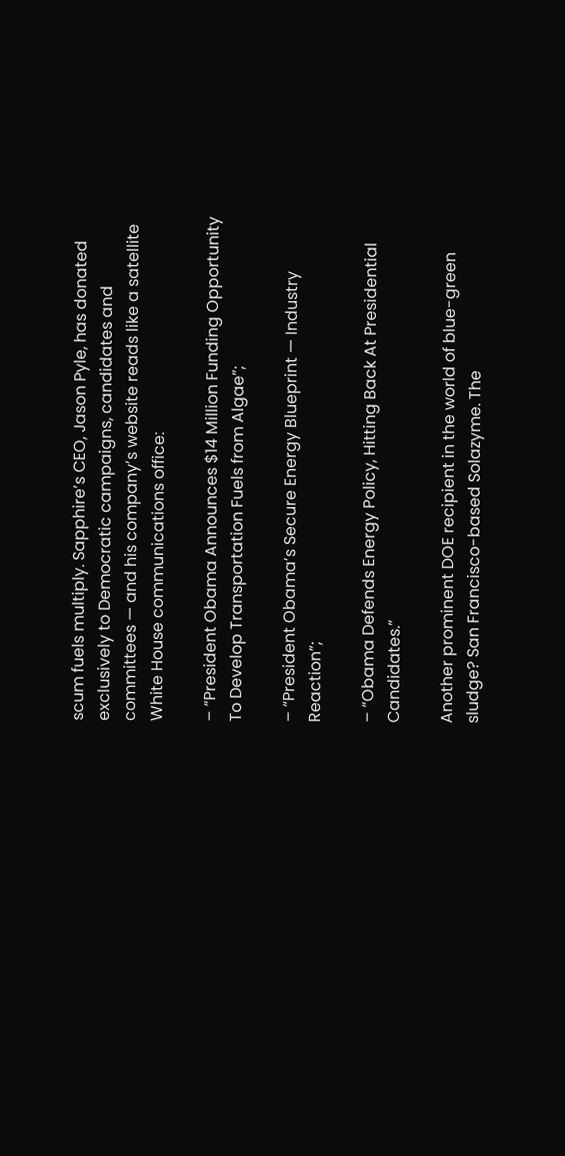scum fuels multiply. Sapphire’s CEO, Jason Pyle, has donated exclusively to Democratic campaigns, candidates and committees — and his company’s website reads like a satellite White House communications office:

– “President Obama Announces $14 Million Funding Opportunity To Develop Transportation Fuels from Algae”;

– “President Obama’s Secure Energy Blueprint — Industry Reaction”;

– “Obama Defends Energy Policy, Hitting Back At Presidential Candidates.”

Another prominent DOE recipient in the world of blue-green sludge? San Francisco-based Solazyme. The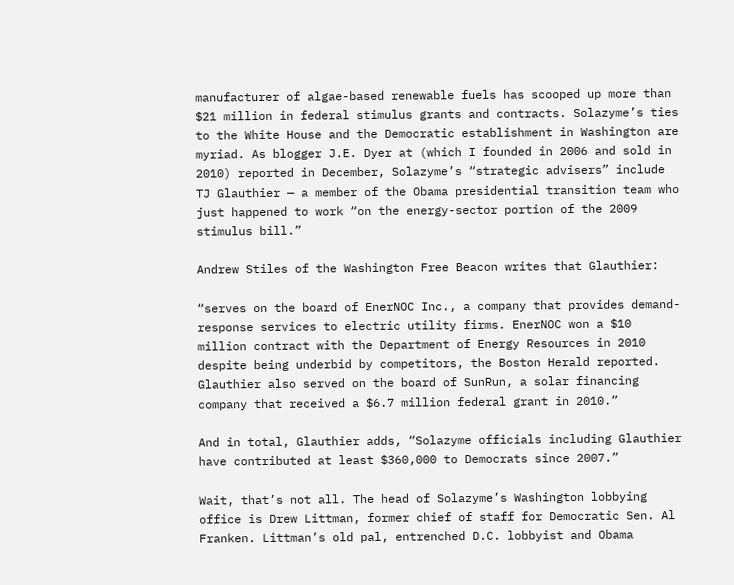manufacturer of algae-based renewable fuels has scooped up more than $21 million in federal stimulus grants and contracts. Solazyme’s ties to the White House and the Democratic establishment in Washington are myriad. As blogger J.E. Dyer at (which I founded in 2006 and sold in 2010) reported in December, Solazyme’s “strategic advisers” include TJ Glauthier — a member of the Obama presidential transition team who just happened to work “on the energy-sector portion of the 2009 stimulus bill.”

Andrew Stiles of the Washington Free Beacon writes that Glauthier:

“serves on the board of EnerNOC Inc., a company that provides demand-response services to electric utility firms. EnerNOC won a $10 million contract with the Department of Energy Resources in 2010 despite being underbid by competitors, the Boston Herald reported. Glauthier also served on the board of SunRun, a solar financing company that received a $6.7 million federal grant in 2010.”

And in total, Glauthier adds, “Solazyme officials including Glauthier have contributed at least $360,000 to Democrats since 2007.”

Wait, that’s not all. The head of Solazyme’s Washington lobbying office is Drew Littman, former chief of staff for Democratic Sen. Al Franken. Littman’s old pal, entrenched D.C. lobbyist and Obama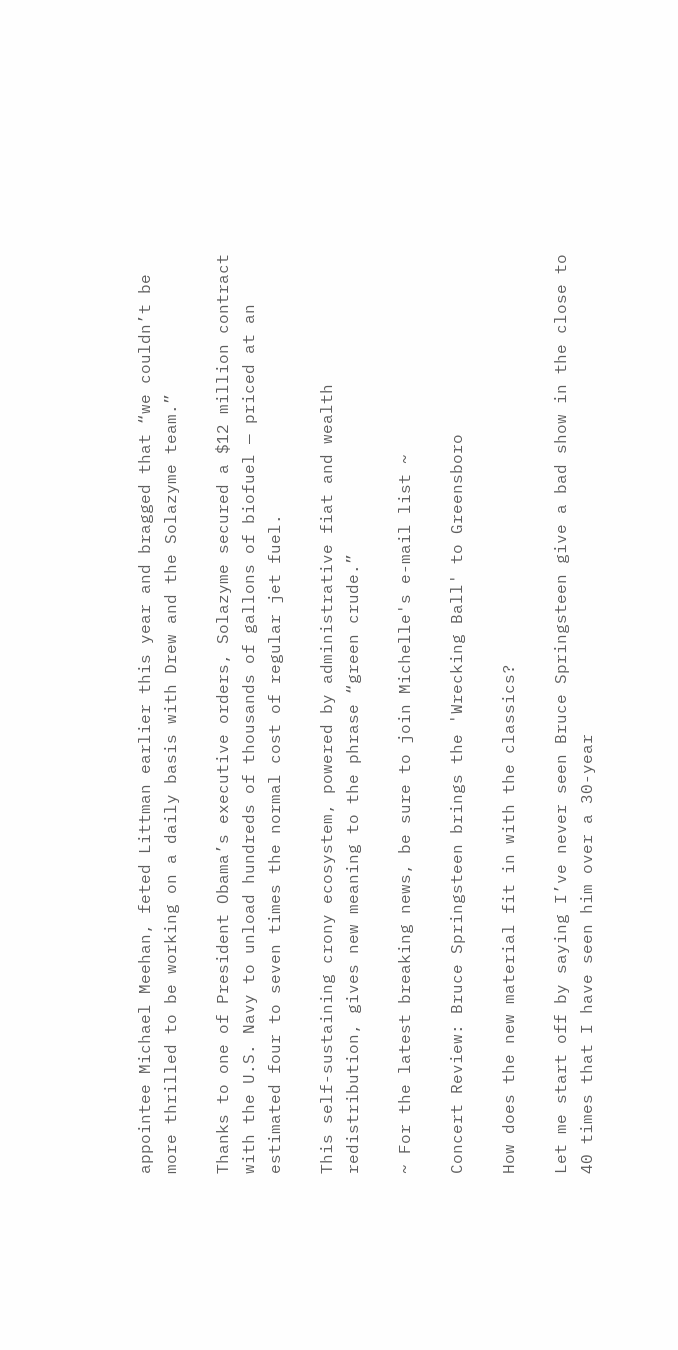appointee Michael Meehan, feted Littman earlier this year and bragged that “we couldn’t be more thrilled to be working on a daily basis with Drew and the Solazyme team.”

Thanks to one of President Obama’s executive orders, Solazyme secured a $12 million contract with the U.S. Navy to unload hundreds of thousands of gallons of biofuel — priced at an estimated four to seven times the normal cost of regular jet fuel.

This self-sustaining crony ecosystem, powered by administrative fiat and wealth redistribution, gives new meaning to the phrase “green crude.”

~ For the latest breaking news, be sure to join Michelle's e-mail list ~

Concert Review: Bruce Springsteen brings the 'Wrecking Ball' to Greensboro

How does the new material fit in with the classics?

Let me start off by saying I’ve never seen Bruce Springsteen give a bad show in the close to 40 times that I have seen him over a 30-year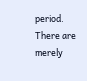period. There are merely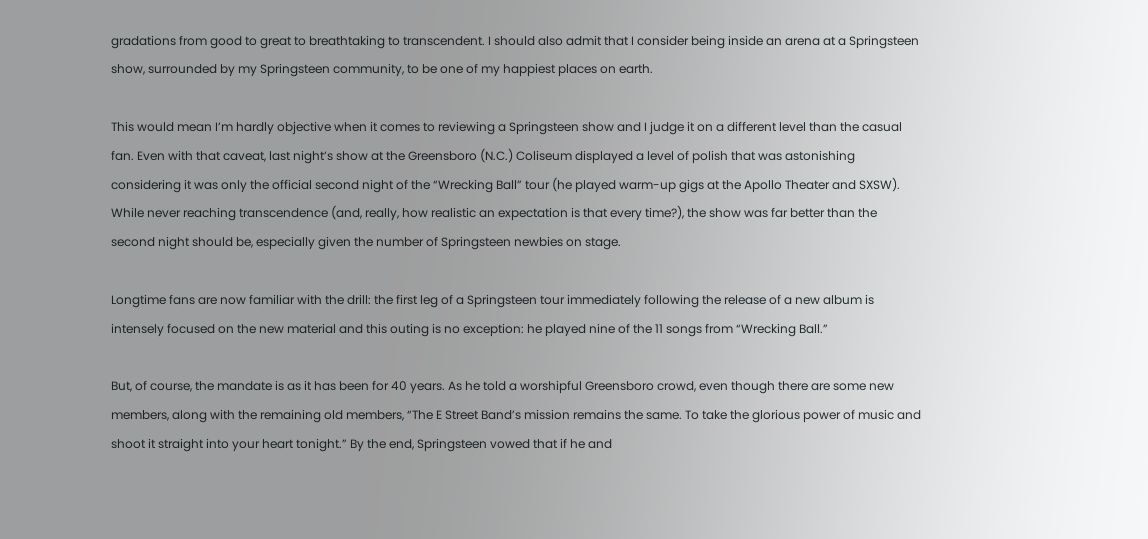gradations from good to great to breathtaking to transcendent. I should also admit that I consider being inside an arena at a Springsteen show, surrounded by my Springsteen community, to be one of my happiest places on earth.

This would mean I’m hardly objective when it comes to reviewing a Springsteen show and I judge it on a different level than the casual fan. Even with that caveat, last night’s show at the Greensboro (N.C.) Coliseum displayed a level of polish that was astonishing considering it was only the official second night of the “Wrecking Ball” tour (he played warm-up gigs at the Apollo Theater and SXSW). While never reaching transcendence (and, really, how realistic an expectation is that every time?), the show was far better than the second night should be, especially given the number of Springsteen newbies on stage.

Longtime fans are now familiar with the drill: the first leg of a Springsteen tour immediately following the release of a new album is intensely focused on the new material and this outing is no exception: he played nine of the 11 songs from “Wrecking Ball.”

But, of course, the mandate is as it has been for 40 years. As he told a worshipful Greensboro crowd, even though there are some new members, along with the remaining old members, “The E Street Band’s mission remains the same. To take the glorious power of music and shoot it straight into your heart tonight.” By the end, Springsteen vowed that if he and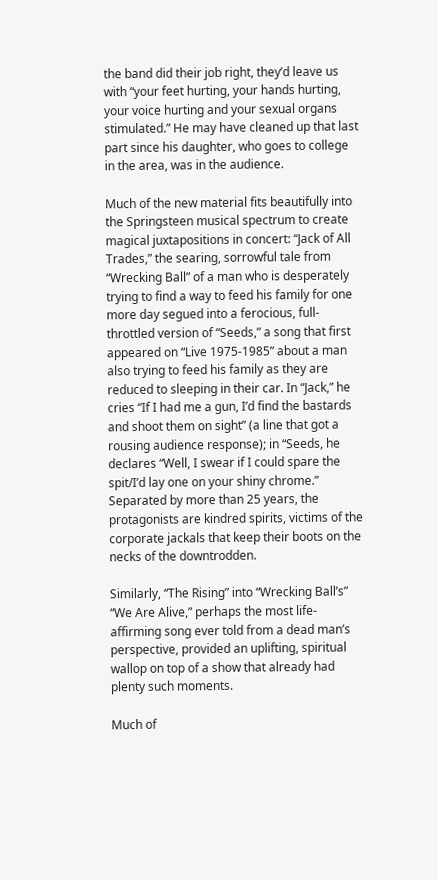the band did their job right, they’d leave us with “your feet hurting, your hands hurting, your voice hurting and your sexual organs stimulated.” He may have cleaned up that last part since his daughter, who goes to college in the area, was in the audience.

Much of the new material fits beautifully into the Springsteen musical spectrum to create magical juxtapositions in concert: “Jack of All Trades,” the searing, sorrowful tale from “Wrecking Ball” of a man who is desperately trying to find a way to feed his family for one more day segued into a ferocious, full-throttled version of “Seeds,” a song that first appeared on “Live 1975-1985” about a man also trying to feed his family as they are reduced to sleeping in their car. In “Jack,” he cries “If I had me a gun, I’d find the bastards and shoot them on sight” (a line that got a rousing audience response); in “Seeds, he declares “Well, I swear if I could spare the spit/I’d lay one on your shiny chrome.” Separated by more than 25 years, the protagonists are kindred spirits, victims of the corporate jackals that keep their boots on the necks of the downtrodden.

Similarly, “The Rising” into “Wrecking Ball’s” “We Are Alive,” perhaps the most life-affirming song ever told from a dead man’s perspective, provided an uplifting, spiritual wallop on top of a show that already had plenty such moments.

Much of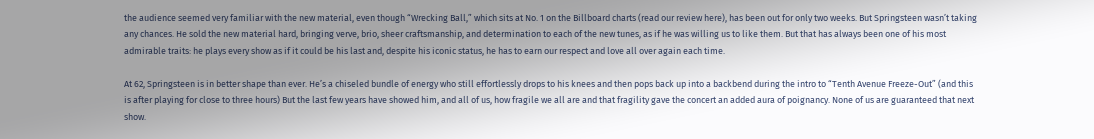the audience seemed very familiar with the new material, even though “Wrecking Ball,” which sits at No. 1 on the Billboard charts (read our review here), has been out for only two weeks. But Springsteen wasn’t taking any chances. He sold the new material hard, bringing verve, brio, sheer craftsmanship, and determination to each of the new tunes, as if he was willing us to like them. But that has always been one of his most admirable traits: he plays every show as if it could be his last and, despite his iconic status, he has to earn our respect and love all over again each time.

At 62, Springsteen is in better shape than ever. He’s a chiseled bundle of energy who still effortlessly drops to his knees and then pops back up into a backbend during the intro to “Tenth Avenue Freeze-Out” (and this is after playing for close to three hours) But the last few years have showed him, and all of us, how fragile we all are and that fragility gave the concert an added aura of poignancy. None of us are guaranteed that next show.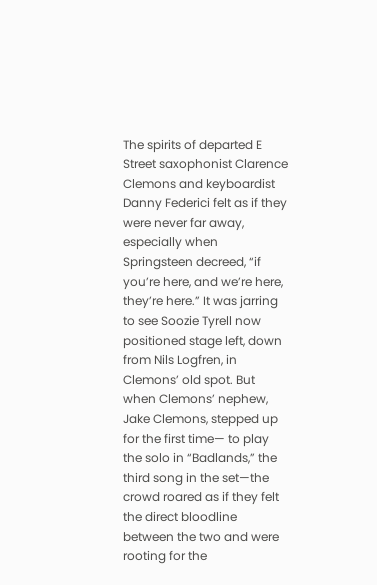The spirits of departed E Street saxophonist Clarence Clemons and keyboardist Danny Federici felt as if they were never far away, especially when Springsteen decreed, “if you’re here, and we’re here, they’re here.” It was jarring to see Soozie Tyrell now positioned stage left, down from Nils Logfren, in Clemons’ old spot. But when Clemons’ nephew, Jake Clemons, stepped up for the first time— to play the solo in “Badlands,” the third song in the set—the crowd roared as if they felt the direct bloodline between the two and were rooting for the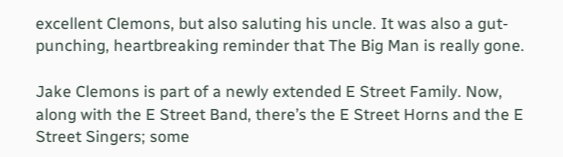excellent Clemons, but also saluting his uncle. It was also a gut-punching, heartbreaking reminder that The Big Man is really gone.

Jake Clemons is part of a newly extended E Street Family. Now, along with the E Street Band, there’s the E Street Horns and the E Street Singers; some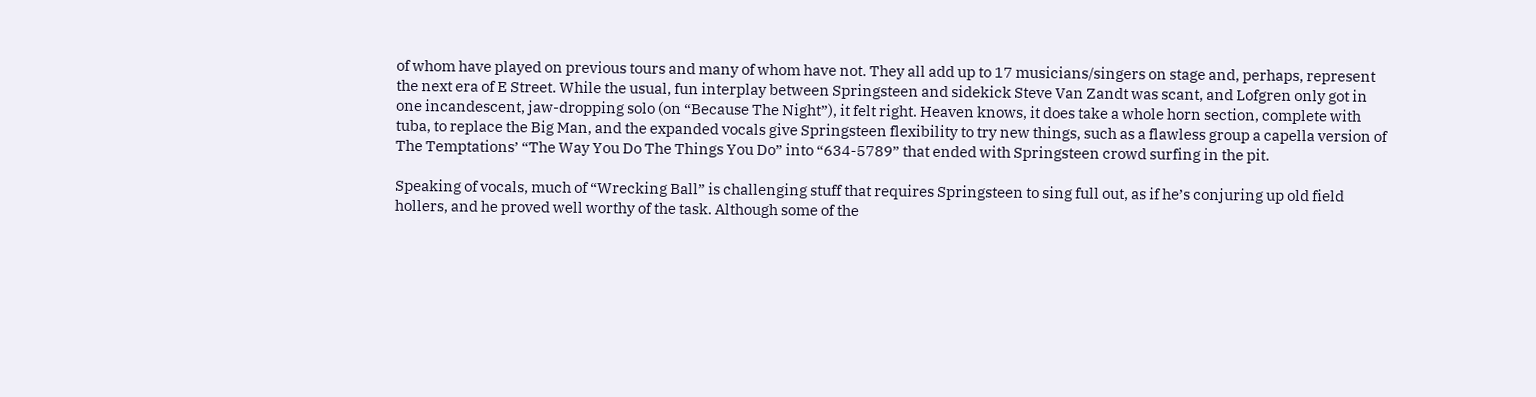of whom have played on previous tours and many of whom have not. They all add up to 17 musicians/singers on stage and, perhaps, represent the next era of E Street. While the usual, fun interplay between Springsteen and sidekick Steve Van Zandt was scant, and Lofgren only got in one incandescent, jaw-dropping solo (on “Because The Night”), it felt right. Heaven knows, it does take a whole horn section, complete with tuba, to replace the Big Man, and the expanded vocals give Springsteen flexibility to try new things, such as a flawless group a capella version of The Temptations’ “The Way You Do The Things You Do” into “634-5789” that ended with Springsteen crowd surfing in the pit.

Speaking of vocals, much of “Wrecking Ball” is challenging stuff that requires Springsteen to sing full out, as if he’s conjuring up old field hollers, and he proved well worthy of the task. Although some of the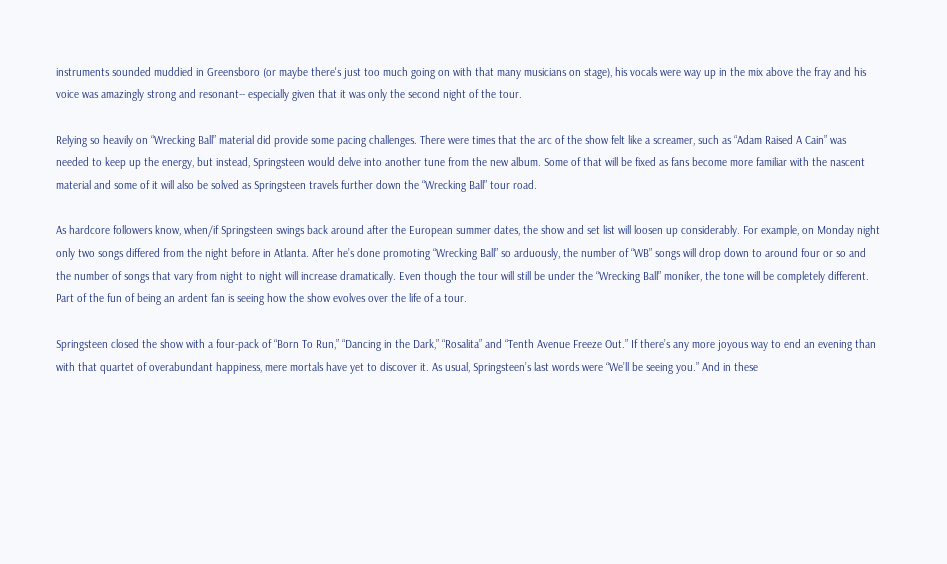instruments sounded muddied in Greensboro (or maybe there's just too much going on with that many musicians on stage), his vocals were way up in the mix above the fray and his voice was amazingly strong and resonant-- especially given that it was only the second night of the tour.

Relying so heavily on “Wrecking Ball” material did provide some pacing challenges. There were times that the arc of the show felt like a screamer, such as “Adam Raised A Cain” was needed to keep up the energy, but instead, Springsteen would delve into another tune from the new album. Some of that will be fixed as fans become more familiar with the nascent material and some of it will also be solved as Springsteen travels further down the “Wrecking Ball” tour road.

As hardcore followers know, when/if Springsteen swings back around after the European summer dates, the show and set list will loosen up considerably. For example, on Monday night only two songs differed from the night before in Atlanta. After he’s done promoting “Wrecking Ball” so arduously, the number of “WB” songs will drop down to around four or so and the number of songs that vary from night to night will increase dramatically. Even though the tour will still be under the “Wrecking Ball” moniker, the tone will be completely different. Part of the fun of being an ardent fan is seeing how the show evolves over the life of a tour.

Springsteen closed the show with a four-pack of “Born To Run,” “Dancing in the Dark,” “Rosalita” and “Tenth Avenue Freeze Out.” If there’s any more joyous way to end an evening than with that quartet of overabundant happiness, mere mortals have yet to discover it. As usual, Springsteen’s last words were “We’ll be seeing you.” And in these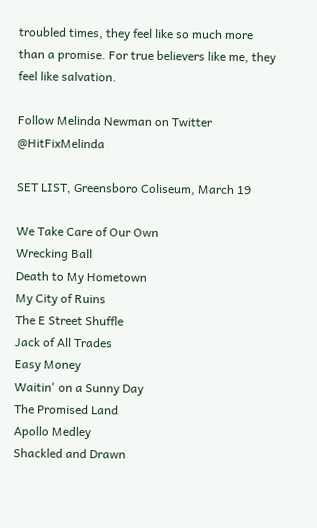troubled times, they feel like so much more than a promise. For true believers like me, they feel like salvation.

Follow Melinda Newman on Twitter @HitFixMelinda

SET LIST, Greensboro Coliseum, March 19

We Take Care of Our Own
Wrecking Ball
Death to My Hometown
My City of Ruins
The E Street Shuffle
Jack of All Trades
Easy Money
Waitin' on a Sunny Day
The Promised Land
Apollo Medley
Shackled and Drawn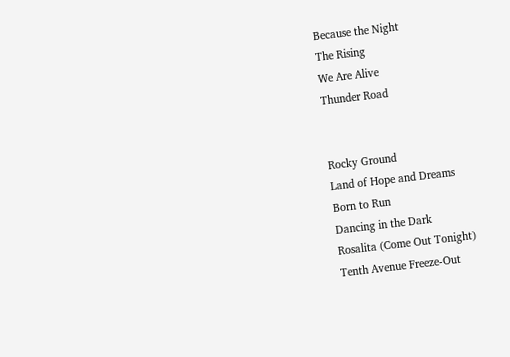Because the Night
The Rising
We Are Alive
Thunder Road


Rocky Ground
Land of Hope and Dreams
Born to Run
Dancing in the Dark
Rosalita (Come Out Tonight)
Tenth Avenue Freeze-Out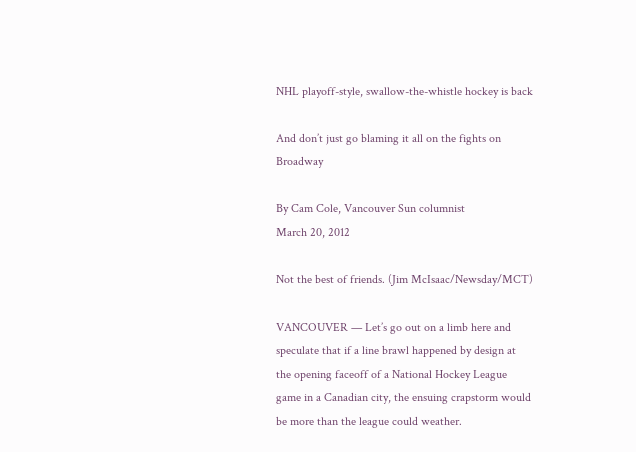NHL playoff-style, swallow-the-whistle hockey is back

And don’t just go blaming it all on the fights on Broadway

By Cam Cole, Vancouver Sun columnist
March 20, 2012

Not the best of friends. (Jim McIsaac/Newsday/MCT)

VANCOUVER — Let’s go out on a limb here and speculate that if a line brawl happened by design at the opening faceoff of a National Hockey League game in a Canadian city, the ensuing crapstorm would be more than the league could weather.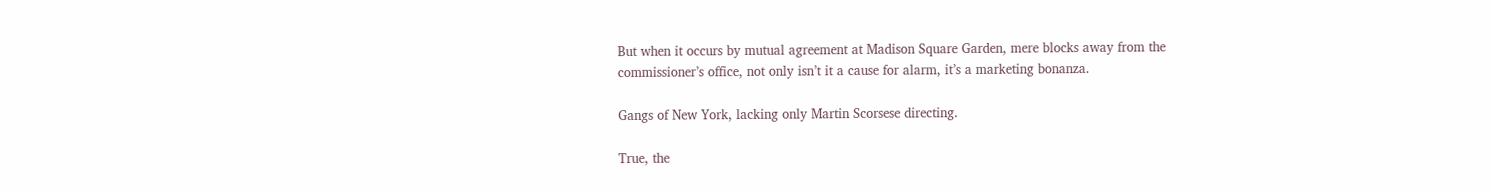But when it occurs by mutual agreement at Madison Square Garden, mere blocks away from the commissioner’s office, not only isn’t it a cause for alarm, it’s a marketing bonanza.

Gangs of New York, lacking only Martin Scorsese directing.

True, the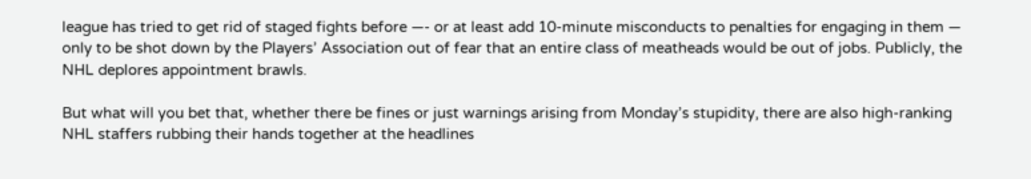league has tried to get rid of staged fights before —- or at least add 10-minute misconducts to penalties for engaging in them — only to be shot down by the Players’ Association out of fear that an entire class of meatheads would be out of jobs. Publicly, the NHL deplores appointment brawls.

But what will you bet that, whether there be fines or just warnings arising from Monday’s stupidity, there are also high-ranking NHL staffers rubbing their hands together at the headlines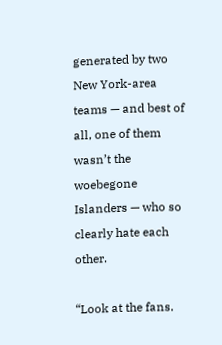generated by two New York-area teams — and best of all, one of them wasn’t the woebegone Islanders — who so clearly hate each other.

“Look at the fans.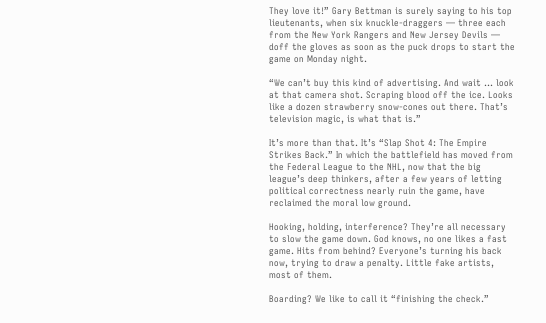They love it!” Gary Bettman is surely saying to his top lieutenants, when six knuckle-draggers — three each from the New York Rangers and New Jersey Devils — doff the gloves as soon as the puck drops to start the game on Monday night.

“We can’t buy this kind of advertising. And wait ... look at that camera shot. Scraping blood off the ice. Looks like a dozen strawberry snow-cones out there. That’s television magic, is what that is.”

It’s more than that. It’s “Slap Shot 4: The Empire Strikes Back.” In which the battlefield has moved from the Federal League to the NHL, now that the big league’s deep thinkers, after a few years of letting political correctness nearly ruin the game, have reclaimed the moral low ground.

Hooking, holding, interference? They’re all necessary to slow the game down. God knows, no one likes a fast game. Hits from behind? Everyone’s turning his back now, trying to draw a penalty. Little fake artists, most of them.

Boarding? We like to call it “finishing the check.”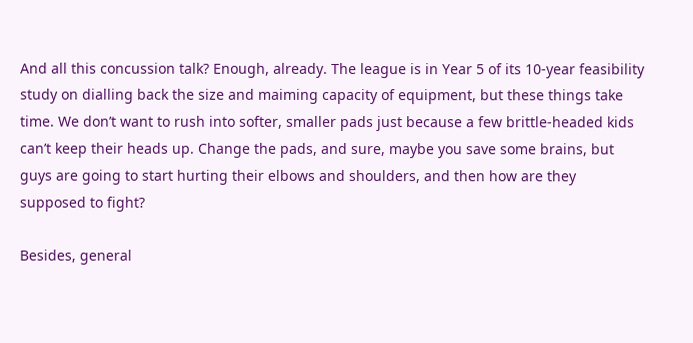And all this concussion talk? Enough, already. The league is in Year 5 of its 10-year feasibility study on dialling back the size and maiming capacity of equipment, but these things take time. We don’t want to rush into softer, smaller pads just because a few brittle-headed kids can’t keep their heads up. Change the pads, and sure, maybe you save some brains, but guys are going to start hurting their elbows and shoulders, and then how are they supposed to fight?

Besides, general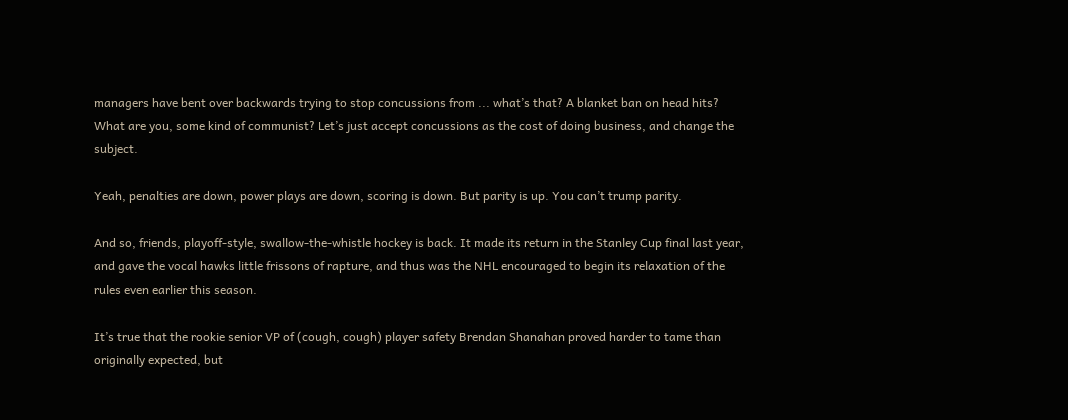managers have bent over backwards trying to stop concussions from ... what’s that? A blanket ban on head hits? What are you, some kind of communist? Let’s just accept concussions as the cost of doing business, and change the subject.

Yeah, penalties are down, power plays are down, scoring is down. But parity is up. You can’t trump parity.

And so, friends, playoff-style, swallow-the-whistle hockey is back. It made its return in the Stanley Cup final last year, and gave the vocal hawks little frissons of rapture, and thus was the NHL encouraged to begin its relaxation of the rules even earlier this season.

It’s true that the rookie senior VP of (cough, cough) player safety Brendan Shanahan proved harder to tame than originally expected, but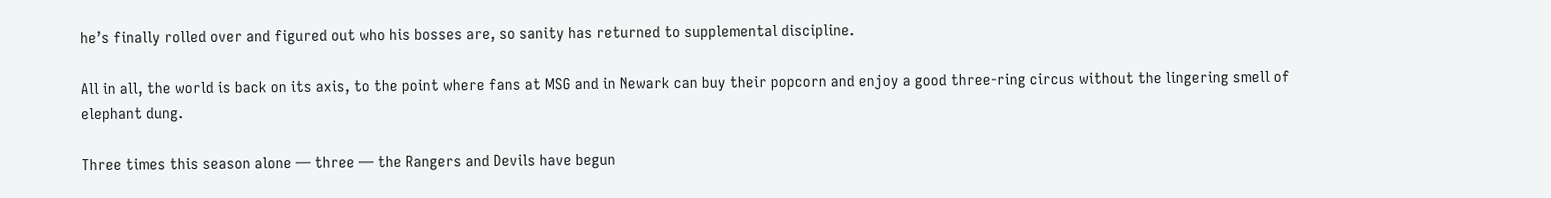he’s finally rolled over and figured out who his bosses are, so sanity has returned to supplemental discipline.

All in all, the world is back on its axis, to the point where fans at MSG and in Newark can buy their popcorn and enjoy a good three-ring circus without the lingering smell of elephant dung.

Three times this season alone — three — the Rangers and Devils have begun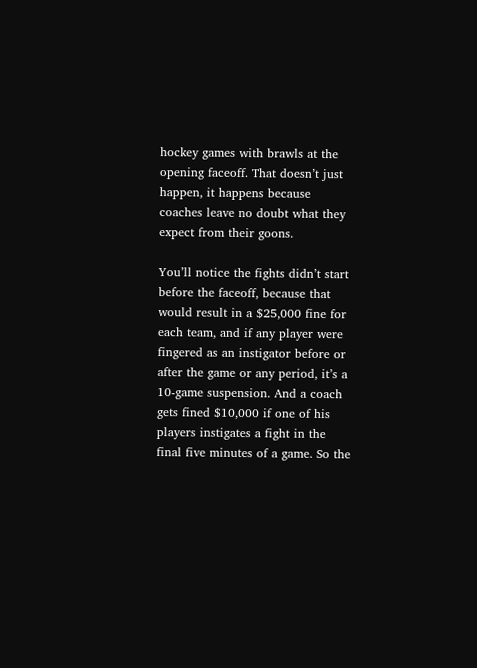hockey games with brawls at the opening faceoff. That doesn’t just happen, it happens because coaches leave no doubt what they expect from their goons.

You’ll notice the fights didn’t start before the faceoff, because that would result in a $25,000 fine for each team, and if any player were fingered as an instigator before or after the game or any period, it’s a 10-game suspension. And a coach gets fined $10,000 if one of his players instigates a fight in the final five minutes of a game. So the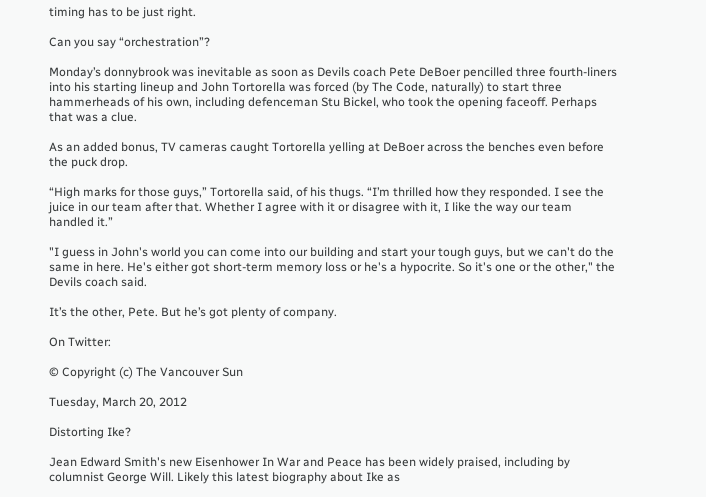timing has to be just right.

Can you say “orchestration”?

Monday’s donnybrook was inevitable as soon as Devils coach Pete DeBoer pencilled three fourth-liners into his starting lineup and John Tortorella was forced (by The Code, naturally) to start three hammerheads of his own, including defenceman Stu Bickel, who took the opening faceoff. Perhaps that was a clue.

As an added bonus, TV cameras caught Tortorella yelling at DeBoer across the benches even before the puck drop.

“High marks for those guys,” Tortorella said, of his thugs. “I’m thrilled how they responded. I see the juice in our team after that. Whether I agree with it or disagree with it, I like the way our team handled it.”

"I guess in John's world you can come into our building and start your tough guys, but we can't do the same in here. He's either got short-term memory loss or he's a hypocrite. So it's one or the other," the Devils coach said.

It’s the other, Pete. But he’s got plenty of company.

On Twitter:

© Copyright (c) The Vancouver Sun

Tuesday, March 20, 2012

Distorting Ike?

Jean Edward Smith's new Eisenhower In War and Peace has been widely praised, including by columnist George Will. Likely this latest biography about Ike as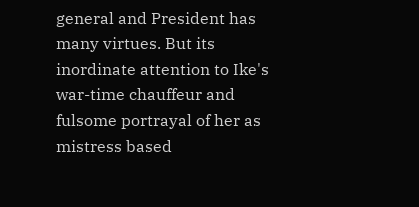general and President has many virtues. But its inordinate attention to Ike's war-time chauffeur and fulsome portrayal of her as mistress based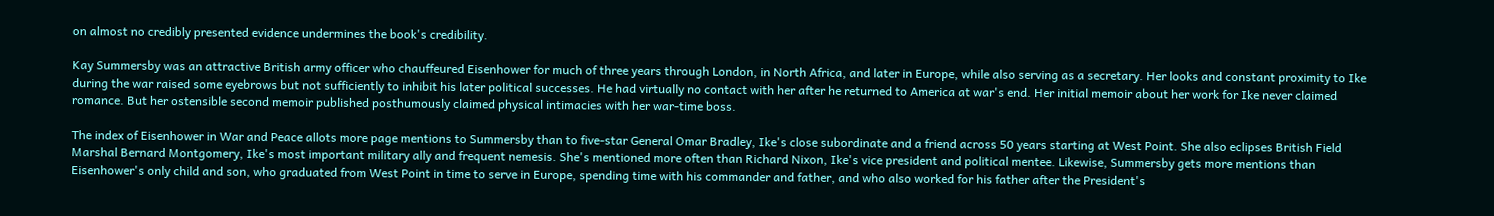on almost no credibly presented evidence undermines the book's credibility.

Kay Summersby was an attractive British army officer who chauffeured Eisenhower for much of three years through London, in North Africa, and later in Europe, while also serving as a secretary. Her looks and constant proximity to Ike during the war raised some eyebrows but not sufficiently to inhibit his later political successes. He had virtually no contact with her after he returned to America at war's end. Her initial memoir about her work for Ike never claimed romance. But her ostensible second memoir published posthumously claimed physical intimacies with her war-time boss.

The index of Eisenhower in War and Peace allots more page mentions to Summersby than to five-star General Omar Bradley, Ike's close subordinate and a friend across 50 years starting at West Point. She also eclipses British Field Marshal Bernard Montgomery, Ike's most important military ally and frequent nemesis. She's mentioned more often than Richard Nixon, Ike's vice president and political mentee. Likewise, Summersby gets more mentions than Eisenhower's only child and son, who graduated from West Point in time to serve in Europe, spending time with his commander and father, and who also worked for his father after the President's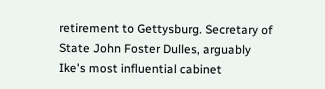retirement to Gettysburg. Secretary of State John Foster Dulles, arguably Ike's most influential cabinet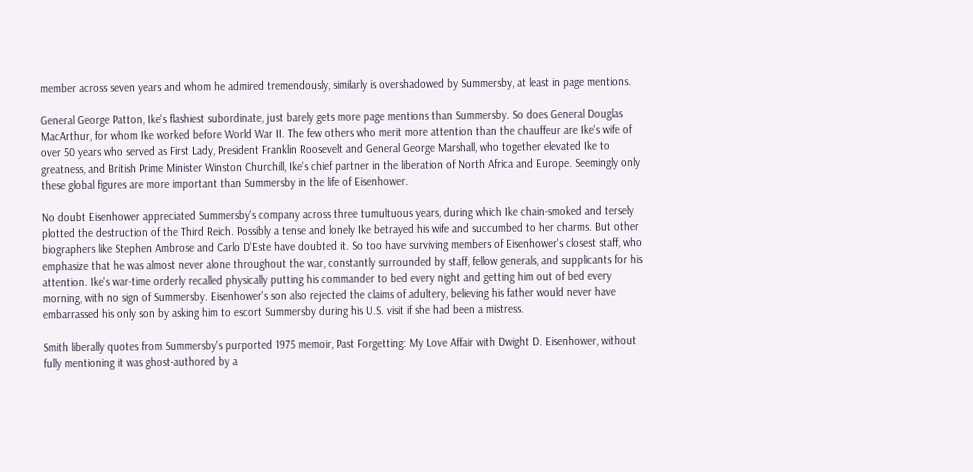member across seven years and whom he admired tremendously, similarly is overshadowed by Summersby, at least in page mentions.

General George Patton, Ike's flashiest subordinate, just barely gets more page mentions than Summersby. So does General Douglas MacArthur, for whom Ike worked before World War II. The few others who merit more attention than the chauffeur are Ike's wife of over 50 years who served as First Lady, President Franklin Roosevelt and General George Marshall, who together elevated Ike to greatness, and British Prime Minister Winston Churchill, Ike's chief partner in the liberation of North Africa and Europe. Seemingly only these global figures are more important than Summersby in the life of Eisenhower.

No doubt Eisenhower appreciated Summersby's company across three tumultuous years, during which Ike chain-smoked and tersely plotted the destruction of the Third Reich. Possibly a tense and lonely Ike betrayed his wife and succumbed to her charms. But other biographers like Stephen Ambrose and Carlo D'Este have doubted it. So too have surviving members of Eisenhower's closest staff, who emphasize that he was almost never alone throughout the war, constantly surrounded by staff, fellow generals, and supplicants for his attention. Ike's war-time orderly recalled physically putting his commander to bed every night and getting him out of bed every morning, with no sign of Summersby. Eisenhower's son also rejected the claims of adultery, believing his father would never have embarrassed his only son by asking him to escort Summersby during his U.S. visit if she had been a mistress.

Smith liberally quotes from Summersby's purported 1975 memoir, Past Forgetting: My Love Affair with Dwight D. Eisenhower, without fully mentioning it was ghost-authored by a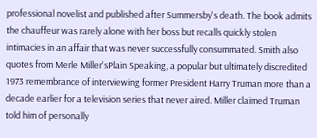professional novelist and published after Summersby's death. The book admits the chauffeur was rarely alone with her boss but recalls quickly stolen intimacies in an affair that was never successfully consummated. Smith also quotes from Merle Miller'sPlain Speaking, a popular but ultimately discredited 1973 remembrance of interviewing former President Harry Truman more than a decade earlier for a television series that never aired. Miller claimed Truman told him of personally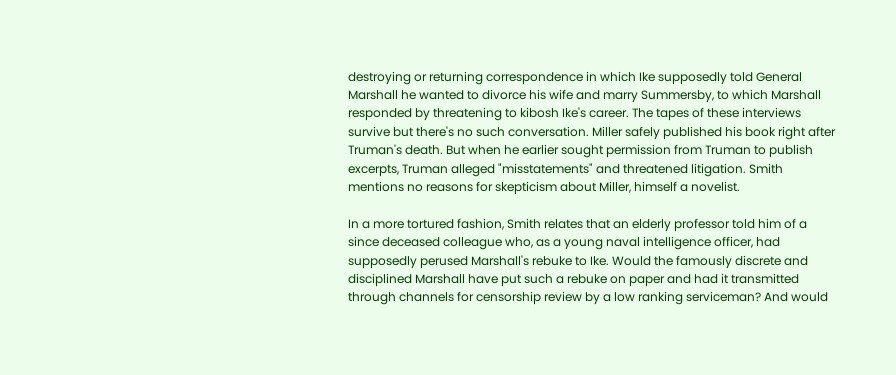destroying or returning correspondence in which Ike supposedly told General Marshall he wanted to divorce his wife and marry Summersby, to which Marshall responded by threatening to kibosh Ike's career. The tapes of these interviews survive but there's no such conversation. Miller safely published his book right after Truman's death. But when he earlier sought permission from Truman to publish excerpts, Truman alleged "misstatements" and threatened litigation. Smith mentions no reasons for skepticism about Miller, himself a novelist.

In a more tortured fashion, Smith relates that an elderly professor told him of a since deceased colleague who, as a young naval intelligence officer, had supposedly perused Marshall's rebuke to Ike. Would the famously discrete and disciplined Marshall have put such a rebuke on paper and had it transmitted through channels for censorship review by a low ranking serviceman? And would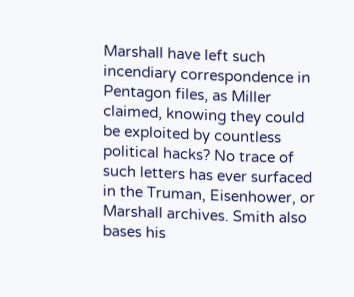Marshall have left such incendiary correspondence in Pentagon files, as Miller claimed, knowing they could be exploited by countless political hacks? No trace of such letters has ever surfaced in the Truman, Eisenhower, or Marshall archives. Smith also bases his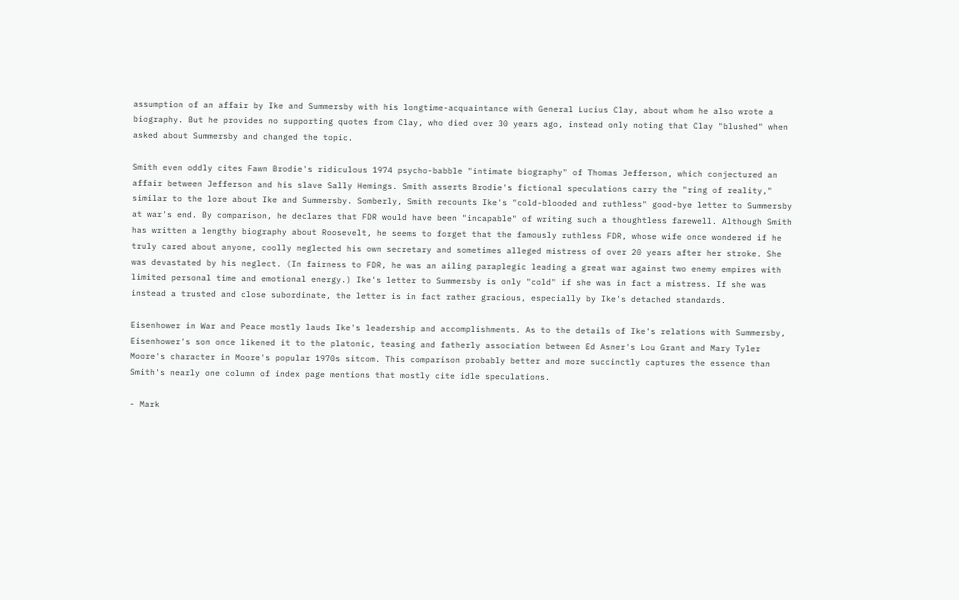assumption of an affair by Ike and Summersby with his longtime-acquaintance with General Lucius Clay, about whom he also wrote a biography. But he provides no supporting quotes from Clay, who died over 30 years ago, instead only noting that Clay "blushed" when asked about Summersby and changed the topic.

Smith even oddly cites Fawn Brodie's ridiculous 1974 psycho-babble "intimate biography" of Thomas Jefferson, which conjectured an affair between Jefferson and his slave Sally Hemings. Smith asserts Brodie's fictional speculations carry the "ring of reality," similar to the lore about Ike and Summersby. Somberly, Smith recounts Ike's "cold-blooded and ruthless" good-bye letter to Summersby at war's end. By comparison, he declares that FDR would have been "incapable" of writing such a thoughtless farewell. Although Smith has written a lengthy biography about Roosevelt, he seems to forget that the famously ruthless FDR, whose wife once wondered if he truly cared about anyone, coolly neglected his own secretary and sometimes alleged mistress of over 20 years after her stroke. She was devastated by his neglect. (In fairness to FDR, he was an ailing paraplegic leading a great war against two enemy empires with limited personal time and emotional energy.) Ike's letter to Summersby is only "cold" if she was in fact a mistress. If she was instead a trusted and close subordinate, the letter is in fact rather gracious, especially by Ike's detached standards.

Eisenhower in War and Peace mostly lauds Ike's leadership and accomplishments. As to the details of Ike's relations with Summersby, Eisenhower's son once likened it to the platonic, teasing and fatherly association between Ed Asner's Lou Grant and Mary Tyler Moore's character in Moore's popular 1970s sitcom. This comparison probably better and more succinctly captures the essence than Smith's nearly one column of index page mentions that mostly cite idle speculations.

- Mark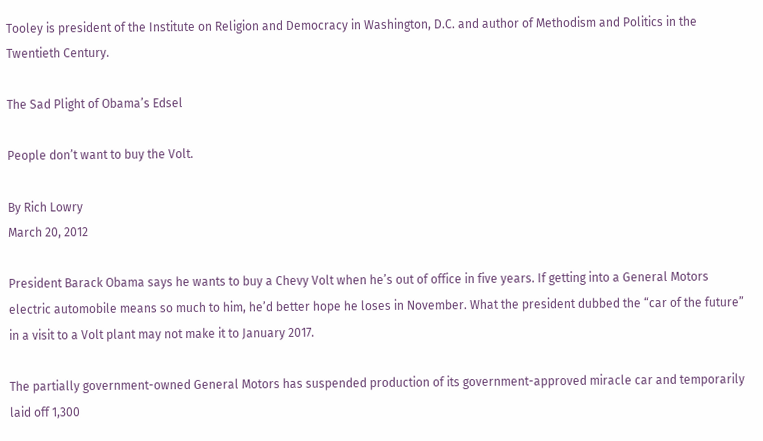Tooley is president of the Institute on Religion and Democracy in Washington, D.C. and author of Methodism and Politics in the Twentieth Century.

The Sad Plight of Obama’s Edsel

People don’t want to buy the Volt.

By Rich Lowry
March 20, 2012

President Barack Obama says he wants to buy a Chevy Volt when he’s out of office in five years. If getting into a General Motors electric automobile means so much to him, he’d better hope he loses in November. What the president dubbed the “car of the future” in a visit to a Volt plant may not make it to January 2017.

The partially government-owned General Motors has suspended production of its government-approved miracle car and temporarily laid off 1,300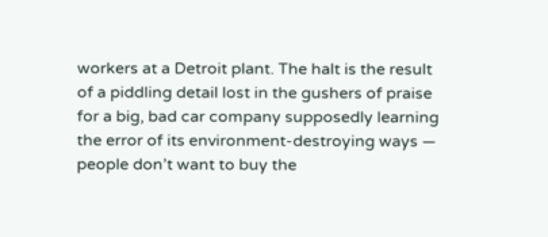workers at a Detroit plant. The halt is the result of a piddling detail lost in the gushers of praise for a big, bad car company supposedly learning the error of its environment-destroying ways — people don’t want to buy the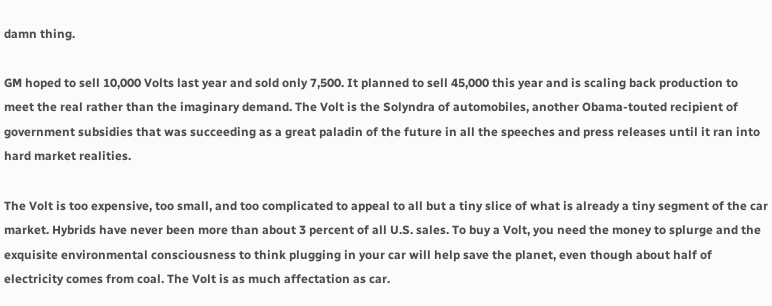damn thing.

GM hoped to sell 10,000 Volts last year and sold only 7,500. It planned to sell 45,000 this year and is scaling back production to meet the real rather than the imaginary demand. The Volt is the Solyndra of automobiles, another Obama-touted recipient of government subsidies that was succeeding as a great paladin of the future in all the speeches and press releases until it ran into hard market realities.

The Volt is too expensive, too small, and too complicated to appeal to all but a tiny slice of what is already a tiny segment of the car market. Hybrids have never been more than about 3 percent of all U.S. sales. To buy a Volt, you need the money to splurge and the exquisite environmental consciousness to think plugging in your car will help save the planet, even though about half of electricity comes from coal. The Volt is as much affectation as car.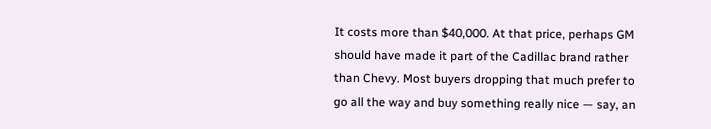It costs more than $40,000. At that price, perhaps GM should have made it part of the Cadillac brand rather than Chevy. Most buyers dropping that much prefer to go all the way and buy something really nice — say, an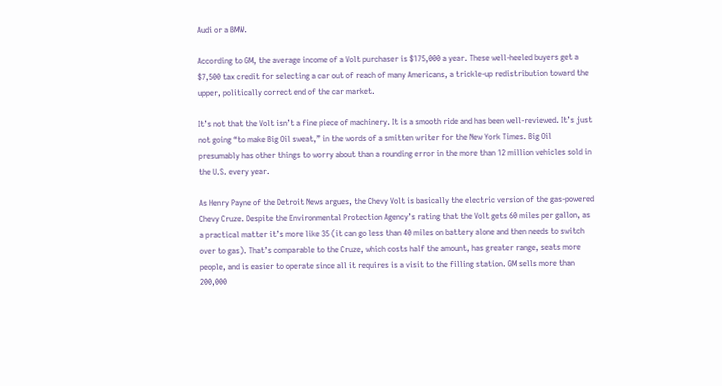Audi or a BMW.

According to GM, the average income of a Volt purchaser is $175,000 a year. These well-heeled buyers get a $7,500 tax credit for selecting a car out of reach of many Americans, a trickle-up redistribution toward the upper, politically correct end of the car market.

It’s not that the Volt isn’t a fine piece of machinery. It is a smooth ride and has been well-reviewed. It’s just not going “to make Big Oil sweat,” in the words of a smitten writer for the New York Times. Big Oil presumably has other things to worry about than a rounding error in the more than 12 million vehicles sold in the U.S. every year.

As Henry Payne of the Detroit News argues, the Chevy Volt is basically the electric version of the gas-powered Chevy Cruze. Despite the Environmental Protection Agency’s rating that the Volt gets 60 miles per gallon, as a practical matter it’s more like 35 (it can go less than 40 miles on battery alone and then needs to switch over to gas). That’s comparable to the Cruze, which costs half the amount, has greater range, seats more people, and is easier to operate since all it requires is a visit to the filling station. GM sells more than 200,000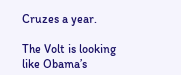Cruzes a year.

The Volt is looking like Obama’s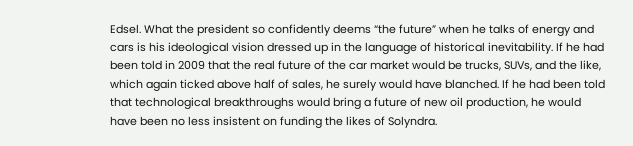Edsel. What the president so confidently deems “the future” when he talks of energy and cars is his ideological vision dressed up in the language of historical inevitability. If he had been told in 2009 that the real future of the car market would be trucks, SUVs, and the like, which again ticked above half of sales, he surely would have blanched. If he had been told that technological breakthroughs would bring a future of new oil production, he would have been no less insistent on funding the likes of Solyndra.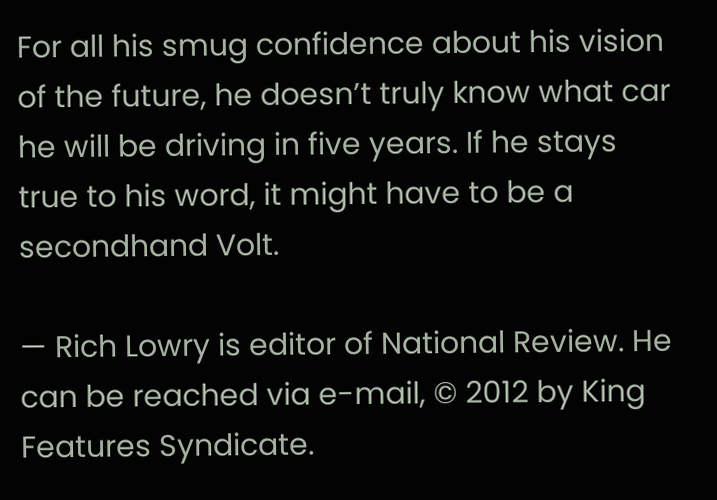For all his smug confidence about his vision of the future, he doesn’t truly know what car he will be driving in five years. If he stays true to his word, it might have to be a secondhand Volt.

— Rich Lowry is editor of National Review. He can be reached via e-mail, © 2012 by King Features Syndicate.